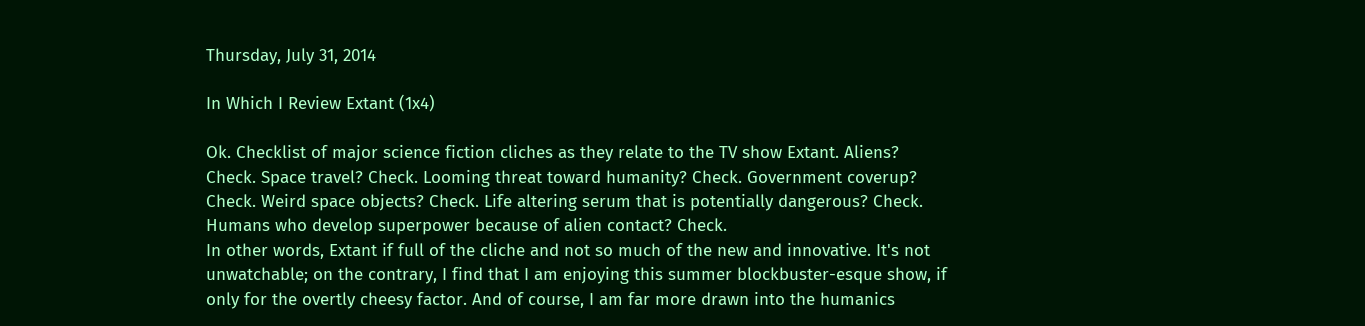Thursday, July 31, 2014

In Which I Review Extant (1x4)

Ok. Checklist of major science fiction cliches as they relate to the TV show Extant. Aliens? Check. Space travel? Check. Looming threat toward humanity? Check. Government coverup? Check. Weird space objects? Check. Life altering serum that is potentially dangerous? Check. Humans who develop superpower because of alien contact? Check.
In other words, Extant if full of the cliche and not so much of the new and innovative. It's not unwatchable; on the contrary, I find that I am enjoying this summer blockbuster-esque show, if only for the overtly cheesy factor. And of course, I am far more drawn into the humanics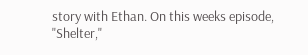story with Ethan. On this weeks episode, "Shelter,"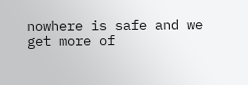nowhere is safe and we get more of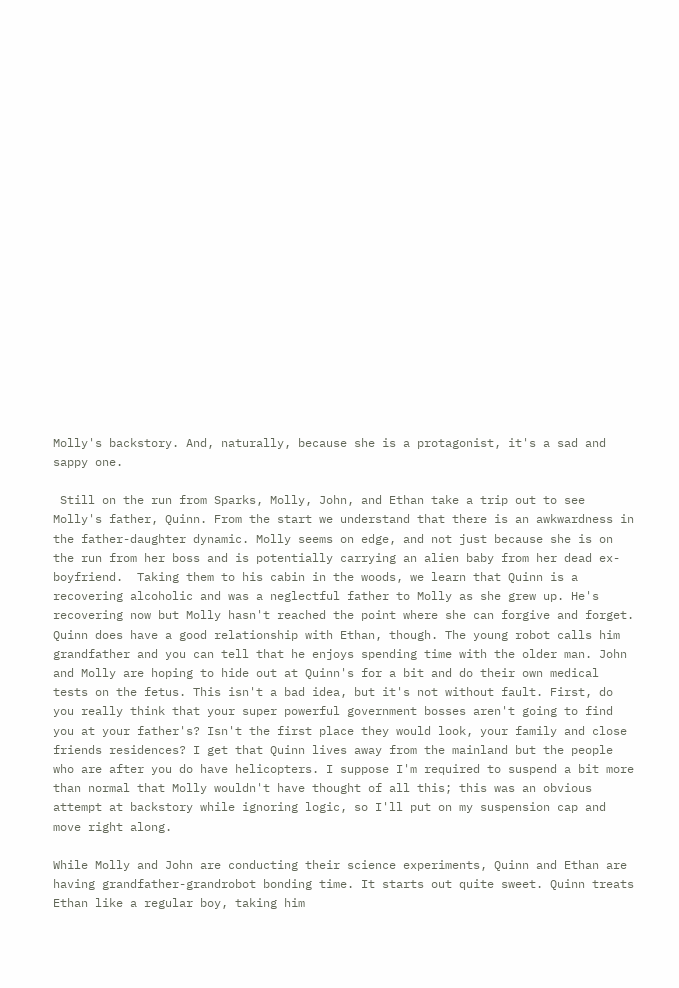Molly's backstory. And, naturally, because she is a protagonist, it's a sad and sappy one.

 Still on the run from Sparks, Molly, John, and Ethan take a trip out to see Molly's father, Quinn. From the start we understand that there is an awkwardness in the father-daughter dynamic. Molly seems on edge, and not just because she is on the run from her boss and is potentially carrying an alien baby from her dead ex-boyfriend.  Taking them to his cabin in the woods, we learn that Quinn is a recovering alcoholic and was a neglectful father to Molly as she grew up. He's recovering now but Molly hasn't reached the point where she can forgive and forget. Quinn does have a good relationship with Ethan, though. The young robot calls him grandfather and you can tell that he enjoys spending time with the older man. John and Molly are hoping to hide out at Quinn's for a bit and do their own medical tests on the fetus. This isn't a bad idea, but it's not without fault. First, do you really think that your super powerful government bosses aren't going to find you at your father's? Isn't the first place they would look, your family and close friends residences? I get that Quinn lives away from the mainland but the people who are after you do have helicopters. I suppose I'm required to suspend a bit more than normal that Molly wouldn't have thought of all this; this was an obvious attempt at backstory while ignoring logic, so I'll put on my suspension cap and move right along.

While Molly and John are conducting their science experiments, Quinn and Ethan are having grandfather-grandrobot bonding time. It starts out quite sweet. Quinn treats Ethan like a regular boy, taking him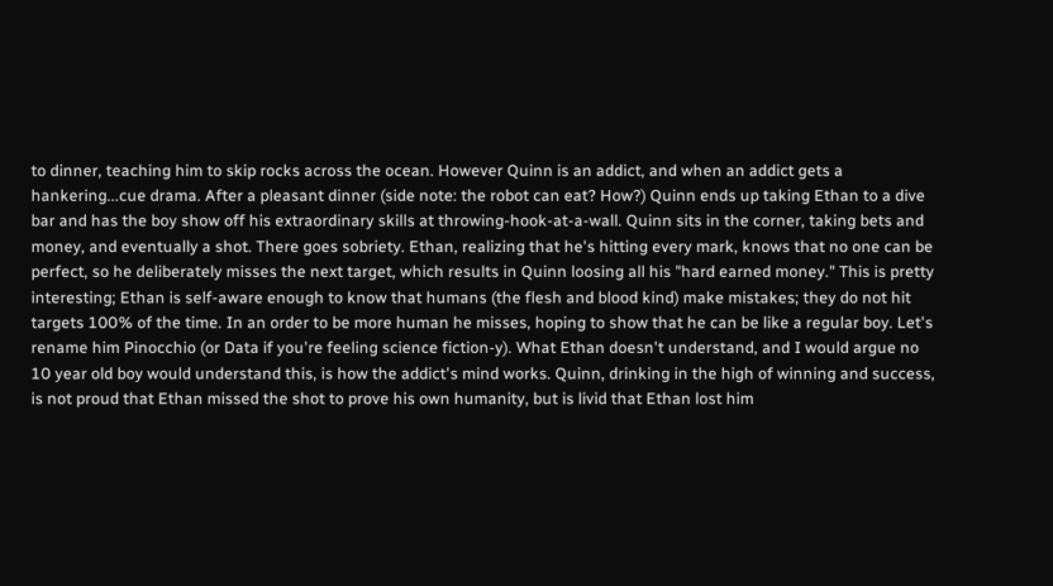to dinner, teaching him to skip rocks across the ocean. However Quinn is an addict, and when an addict gets a hankering...cue drama. After a pleasant dinner (side note: the robot can eat? How?) Quinn ends up taking Ethan to a dive bar and has the boy show off his extraordinary skills at throwing-hook-at-a-wall. Quinn sits in the corner, taking bets and money, and eventually a shot. There goes sobriety. Ethan, realizing that he's hitting every mark, knows that no one can be perfect, so he deliberately misses the next target, which results in Quinn loosing all his "hard earned money." This is pretty interesting; Ethan is self-aware enough to know that humans (the flesh and blood kind) make mistakes; they do not hit targets 100% of the time. In an order to be more human he misses, hoping to show that he can be like a regular boy. Let's rename him Pinocchio (or Data if you're feeling science fiction-y). What Ethan doesn't understand, and I would argue no 10 year old boy would understand this, is how the addict's mind works. Quinn, drinking in the high of winning and success, is not proud that Ethan missed the shot to prove his own humanity, but is livid that Ethan lost him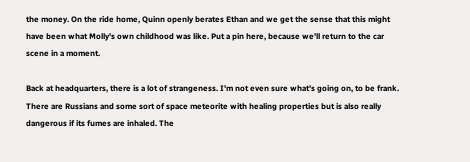the money. On the ride home, Quinn openly berates Ethan and we get the sense that this might have been what Molly's own childhood was like. Put a pin here, because we'll return to the car scene in a moment.

Back at headquarters, there is a lot of strangeness. I'm not even sure what's going on, to be frank. There are Russians and some sort of space meteorite with healing properties but is also really dangerous if its fumes are inhaled. The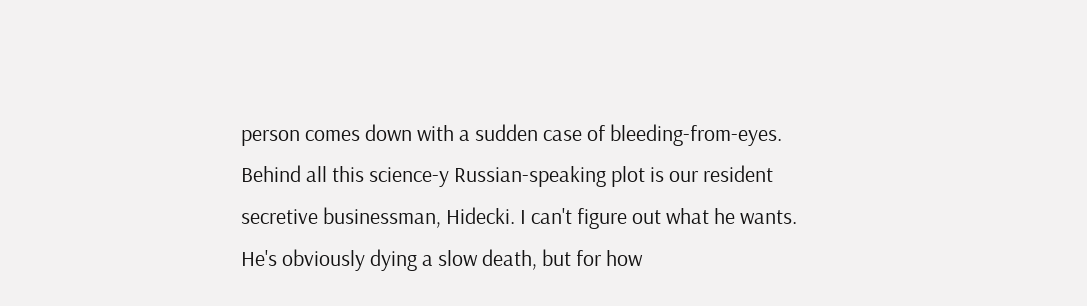person comes down with a sudden case of bleeding-from-eyes.  Behind all this science-y Russian-speaking plot is our resident secretive businessman, Hidecki. I can't figure out what he wants. He's obviously dying a slow death, but for how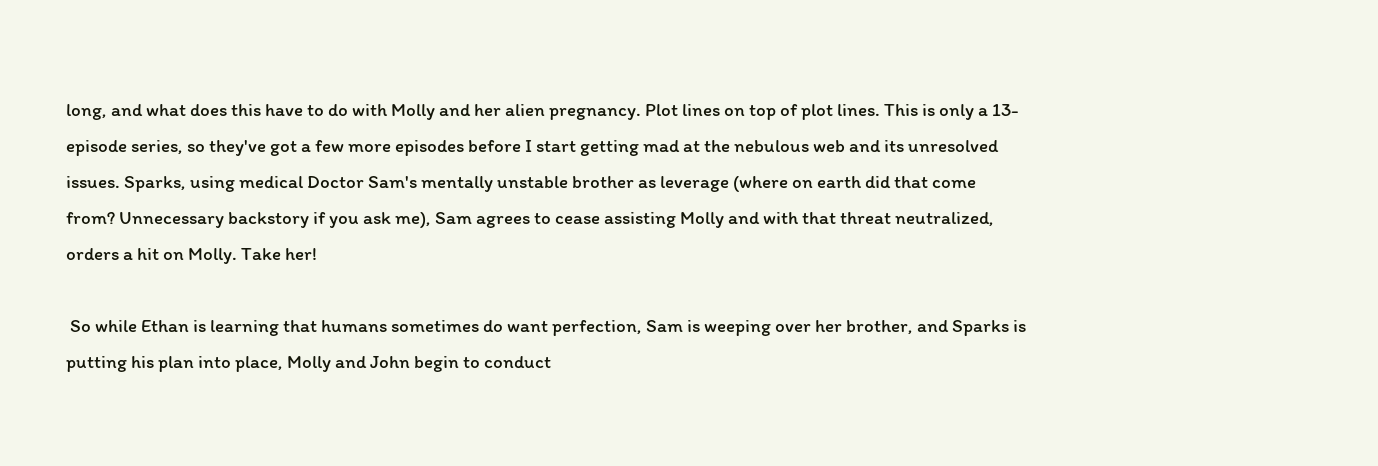long, and what does this have to do with Molly and her alien pregnancy. Plot lines on top of plot lines. This is only a 13-episode series, so they've got a few more episodes before I start getting mad at the nebulous web and its unresolved issues. Sparks, using medical Doctor Sam's mentally unstable brother as leverage (where on earth did that come from? Unnecessary backstory if you ask me), Sam agrees to cease assisting Molly and with that threat neutralized, orders a hit on Molly. Take her!

 So while Ethan is learning that humans sometimes do want perfection, Sam is weeping over her brother, and Sparks is putting his plan into place, Molly and John begin to conduct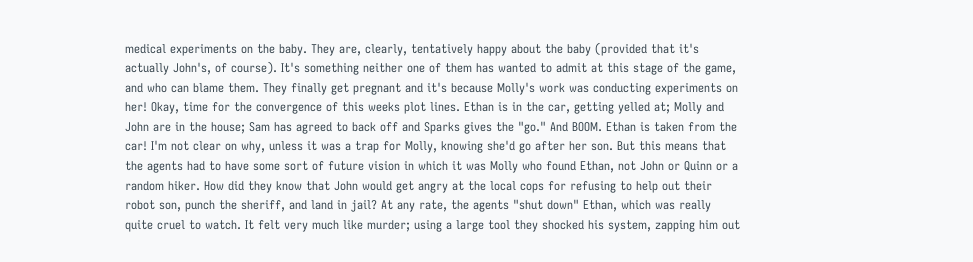medical experiments on the baby. They are, clearly, tentatively happy about the baby (provided that it's actually John's, of course). It's something neither one of them has wanted to admit at this stage of the game, and who can blame them. They finally get pregnant and it's because Molly's work was conducting experiments on her! Okay, time for the convergence of this weeks plot lines. Ethan is in the car, getting yelled at; Molly and John are in the house; Sam has agreed to back off and Sparks gives the "go." And BOOM. Ethan is taken from the car! I'm not clear on why, unless it was a trap for Molly, knowing she'd go after her son. But this means that the agents had to have some sort of future vision in which it was Molly who found Ethan, not John or Quinn or a random hiker. How did they know that John would get angry at the local cops for refusing to help out their robot son, punch the sheriff, and land in jail? At any rate, the agents "shut down" Ethan, which was really quite cruel to watch. It felt very much like murder; using a large tool they shocked his system, zapping him out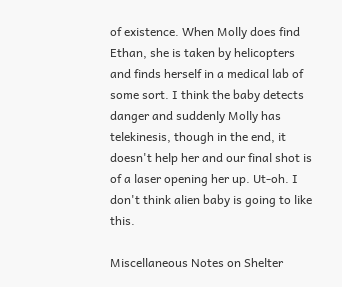of existence. When Molly does find Ethan, she is taken by helicopters and finds herself in a medical lab of some sort. I think the baby detects danger and suddenly Molly has telekinesis, though in the end, it doesn't help her and our final shot is of a laser opening her up. Ut-oh. I don't think alien baby is going to like this.

Miscellaneous Notes on Shelter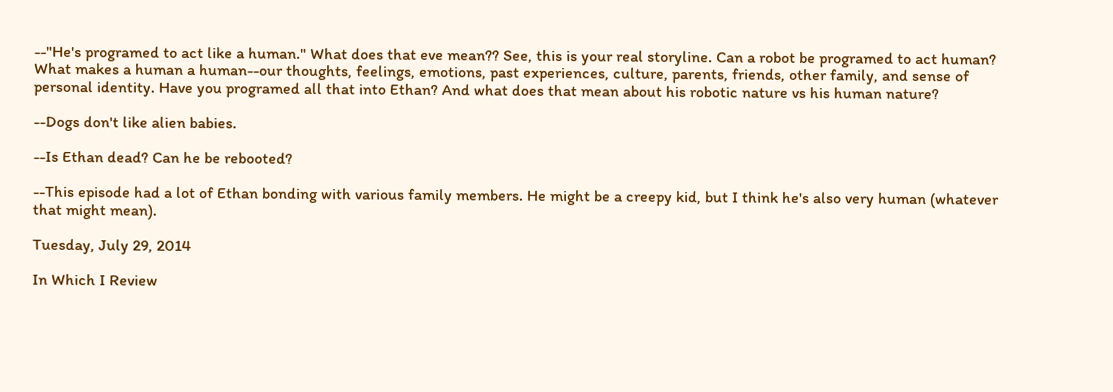--"He's programed to act like a human." What does that eve mean?? See, this is your real storyline. Can a robot be programed to act human? What makes a human a human--our thoughts, feelings, emotions, past experiences, culture, parents, friends, other family, and sense of personal identity. Have you programed all that into Ethan? And what does that mean about his robotic nature vs his human nature?

--Dogs don't like alien babies.

--Is Ethan dead? Can he be rebooted?

--This episode had a lot of Ethan bonding with various family members. He might be a creepy kid, but I think he's also very human (whatever that might mean).

Tuesday, July 29, 2014

In Which I Review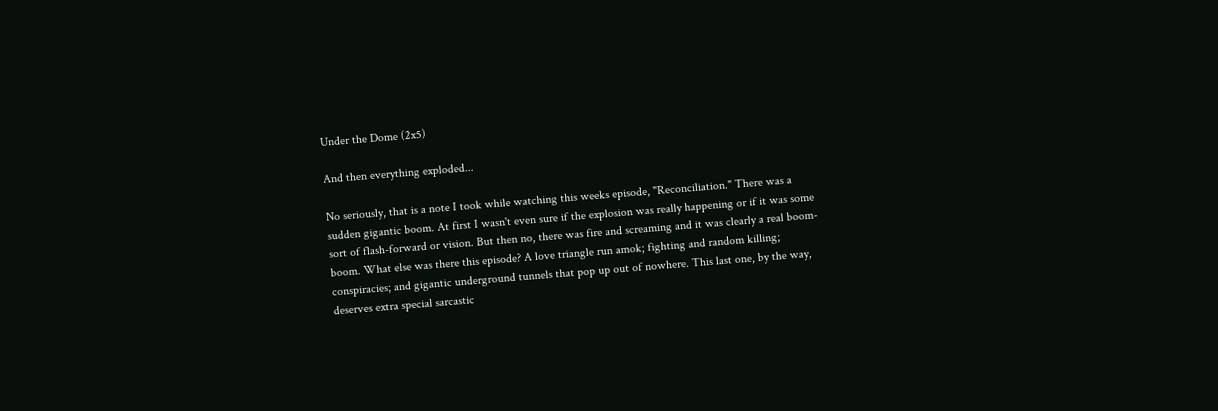Under the Dome (2x5)

And then everything exploded...

No seriously, that is a note I took while watching this weeks episode, "Reconciliation." There was a sudden gigantic boom. At first I wasn't even sure if the explosion was really happening or if it was some sort of flash-forward or vision. But then no, there was fire and screaming and it was clearly a real boom-boom. What else was there this episode? A love triangle run amok; fighting and random killing; conspiracies; and gigantic underground tunnels that pop up out of nowhere. This last one, by the way, deserves extra special sarcastic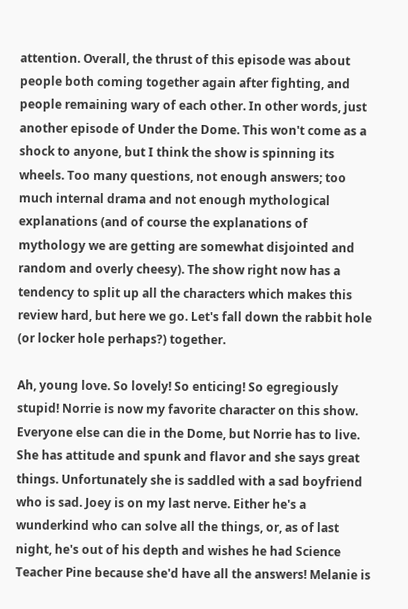attention. Overall, the thrust of this episode was about people both coming together again after fighting, and people remaining wary of each other. In other words, just another episode of Under the Dome. This won't come as a shock to anyone, but I think the show is spinning its wheels. Too many questions, not enough answers; too much internal drama and not enough mythological explanations (and of course the explanations of mythology we are getting are somewhat disjointed and random and overly cheesy). The show right now has a tendency to split up all the characters which makes this review hard, but here we go. Let's fall down the rabbit hole (or locker hole perhaps?) together.

Ah, young love. So lovely! So enticing! So egregiously stupid! Norrie is now my favorite character on this show. Everyone else can die in the Dome, but Norrie has to live. She has attitude and spunk and flavor and she says great things. Unfortunately she is saddled with a sad boyfriend who is sad. Joey is on my last nerve. Either he's a wunderkind who can solve all the things, or, as of last night, he's out of his depth and wishes he had Science Teacher Pine because she'd have all the answers! Melanie is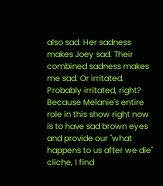also sad. Her sadness makes Joey sad. Their combined sadness makes me sad. Or irritated. Probably irritated, right? Because Melanie's entire role in this show right now is to have sad brown eyes and provide our "what happens to us after we die" cliche, I find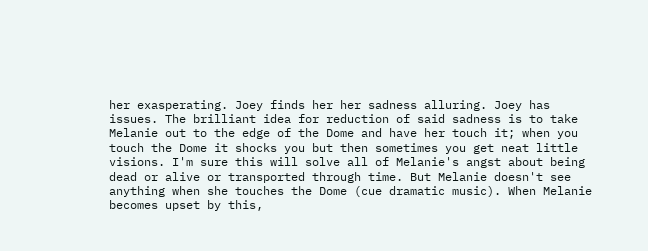her exasperating. Joey finds her her sadness alluring. Joey has issues. The brilliant idea for reduction of said sadness is to take Melanie out to the edge of the Dome and have her touch it; when you touch the Dome it shocks you but then sometimes you get neat little visions. I'm sure this will solve all of Melanie's angst about being dead or alive or transported through time. But Melanie doesn't see anything when she touches the Dome (cue dramatic music). When Melanie becomes upset by this,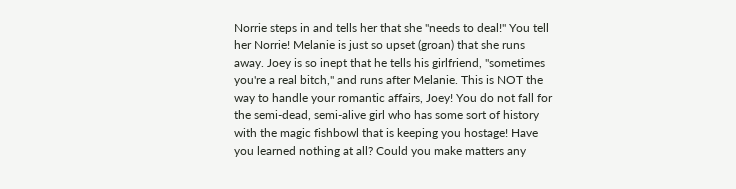Norrie steps in and tells her that she "needs to deal!" You tell her Norrie! Melanie is just so upset (groan) that she runs away. Joey is so inept that he tells his girlfriend, "sometimes you're a real bitch," and runs after Melanie. This is NOT the way to handle your romantic affairs, Joey! You do not fall for the semi-dead, semi-alive girl who has some sort of history with the magic fishbowl that is keeping you hostage! Have you learned nothing at all? Could you make matters any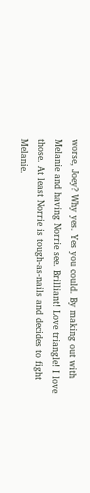worse, Joey? Why yes. Yes you could. By making out with Melanie and having Norrie see. Brilliant! Love triangle! I love those. At least Norrie is tough-as-nails and decides to fight Melanie.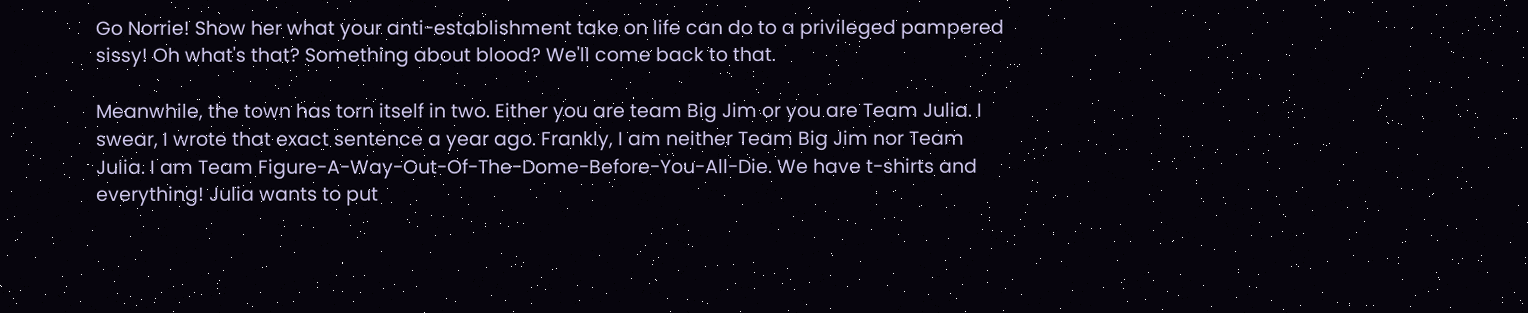Go Norrie! Show her what your anti-establishment take on life can do to a privileged pampered sissy! Oh what's that? Something about blood? We'll come back to that.

Meanwhile, the town has torn itself in two. Either you are team Big Jim or you are Team Julia. I swear, I wrote that exact sentence a year ago. Frankly, I am neither Team Big Jim nor Team Julia. I am Team Figure-A-Way-Out-Of-The-Dome-Before-You-All-Die. We have t-shirts and everything! Julia wants to put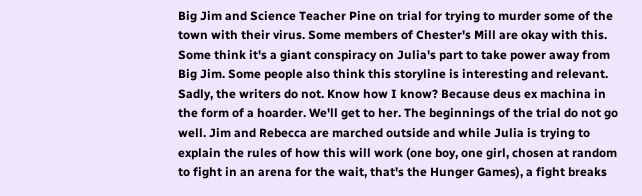Big Jim and Science Teacher Pine on trial for trying to murder some of the town with their virus. Some members of Chester's Mill are okay with this. Some think it's a giant conspiracy on Julia's part to take power away from Big Jim. Some people also think this storyline is interesting and relevant. Sadly, the writers do not. Know how I know? Because deus ex machina in the form of a hoarder. We'll get to her. The beginnings of the trial do not go well. Jim and Rebecca are marched outside and while Julia is trying to explain the rules of how this will work (one boy, one girl, chosen at random to fight in an arena for the wait, that's the Hunger Games), a fight breaks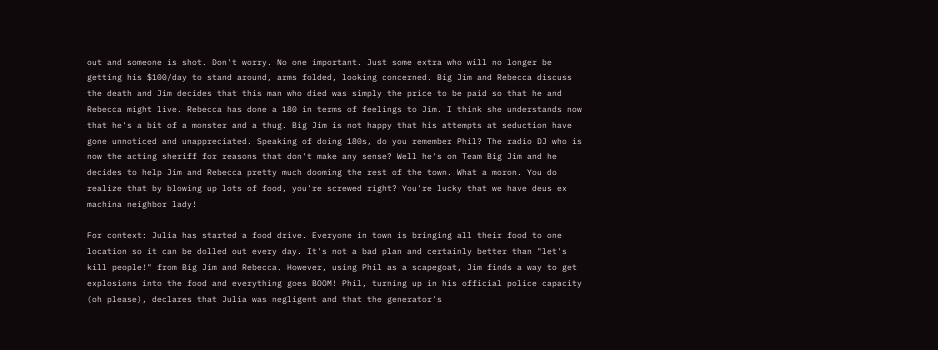out and someone is shot. Don't worry. No one important. Just some extra who will no longer be getting his $100/day to stand around, arms folded, looking concerned. Big Jim and Rebecca discuss the death and Jim decides that this man who died was simply the price to be paid so that he and Rebecca might live. Rebecca has done a 180 in terms of feelings to Jim. I think she understands now that he's a bit of a monster and a thug. Big Jim is not happy that his attempts at seduction have gone unnoticed and unappreciated. Speaking of doing 180s, do you remember Phil? The radio DJ who is now the acting sheriff for reasons that don't make any sense? Well he's on Team Big Jim and he decides to help Jim and Rebecca pretty much dooming the rest of the town. What a moron. You do realize that by blowing up lots of food, you're screwed right? You're lucky that we have deus ex machina neighbor lady!

For context: Julia has started a food drive. Everyone in town is bringing all their food to one location so it can be dolled out every day. It's not a bad plan and certainly better than "let's kill people!" from Big Jim and Rebecca. However, using Phil as a scapegoat, Jim finds a way to get explosions into the food and everything goes BOOM! Phil, turning up in his official police capacity (oh please), declares that Julia was negligent and that the generator's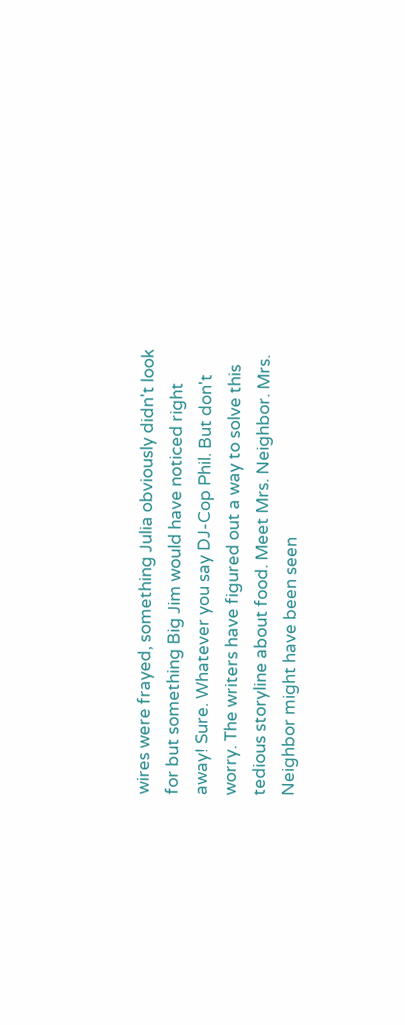wires were frayed, something Julia obviously didn't look for but something Big Jim would have noticed right away! Sure. Whatever you say DJ-Cop Phil. But don't worry. The writers have figured out a way to solve this tedious storyline about food. Meet Mrs. Neighbor. Mrs. Neighbor might have been seen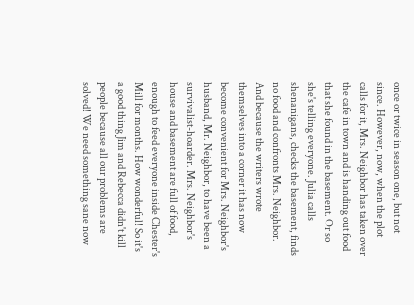once or twice in season one, but not since. However, now, when the plot calls for it, Mrs. Neighbor has taken over the cafe in town and is handing out food that she found in the basement. Or so she's telling everyone. Julia calls shenanigans, checks the basement, finds no food and confronts Mrs. Neighbor. And because the writers wrote themselves into a corner it has now become convenient for Mrs. Neighbor's husband, Mr. Neighbor, to have been a survivalist-hoarder. Mrs. Neighbor's house and basement are full of food, enough to feed everyone inside Chester's Mill for months. How wonderful! So it's a good thing Jim and Rebecca didn't kill people because all our problems are solved! We need something sane now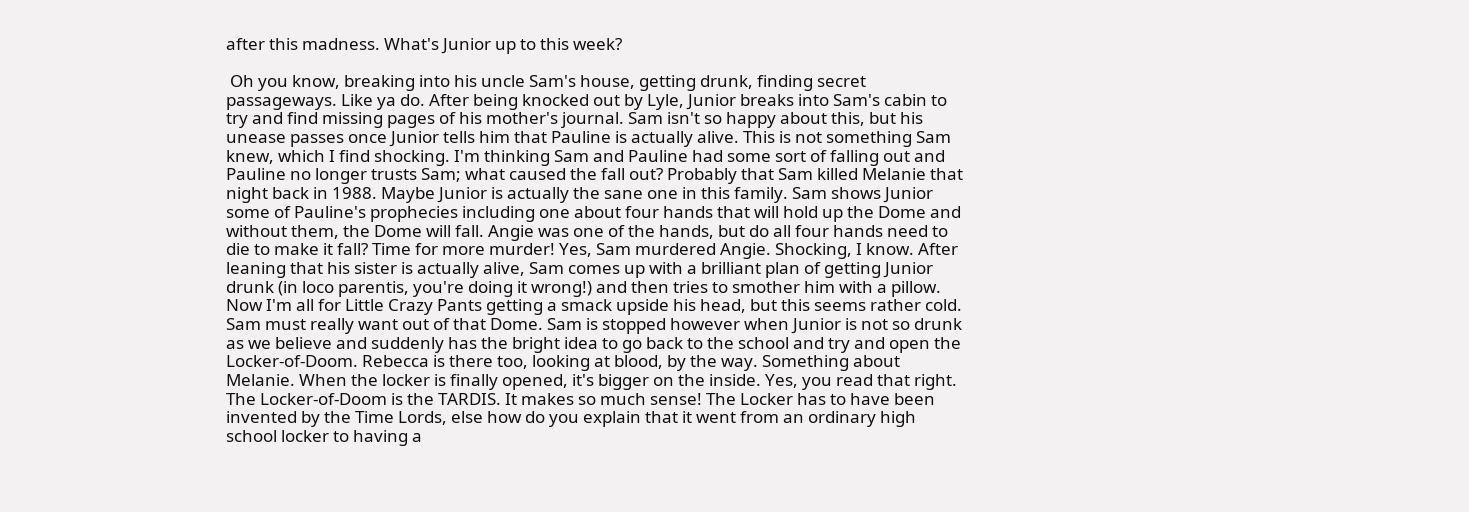after this madness. What's Junior up to this week?

 Oh you know, breaking into his uncle Sam's house, getting drunk, finding secret passageways. Like ya do. After being knocked out by Lyle, Junior breaks into Sam's cabin to try and find missing pages of his mother's journal. Sam isn't so happy about this, but his unease passes once Junior tells him that Pauline is actually alive. This is not something Sam knew, which I find shocking. I'm thinking Sam and Pauline had some sort of falling out and Pauline no longer trusts Sam; what caused the fall out? Probably that Sam killed Melanie that night back in 1988. Maybe Junior is actually the sane one in this family. Sam shows Junior some of Pauline's prophecies including one about four hands that will hold up the Dome and without them, the Dome will fall. Angie was one of the hands, but do all four hands need to die to make it fall? Time for more murder! Yes, Sam murdered Angie. Shocking, I know. After leaning that his sister is actually alive, Sam comes up with a brilliant plan of getting Junior drunk (in loco parentis, you're doing it wrong!) and then tries to smother him with a pillow. Now I'm all for Little Crazy Pants getting a smack upside his head, but this seems rather cold. Sam must really want out of that Dome. Sam is stopped however when Junior is not so drunk as we believe and suddenly has the bright idea to go back to the school and try and open the Locker-of-Doom. Rebecca is there too, looking at blood, by the way. Something about Melanie. When the locker is finally opened, it's bigger on the inside. Yes, you read that right. The Locker-of-Doom is the TARDIS. It makes so much sense! The Locker has to have been invented by the Time Lords, else how do you explain that it went from an ordinary high school locker to having a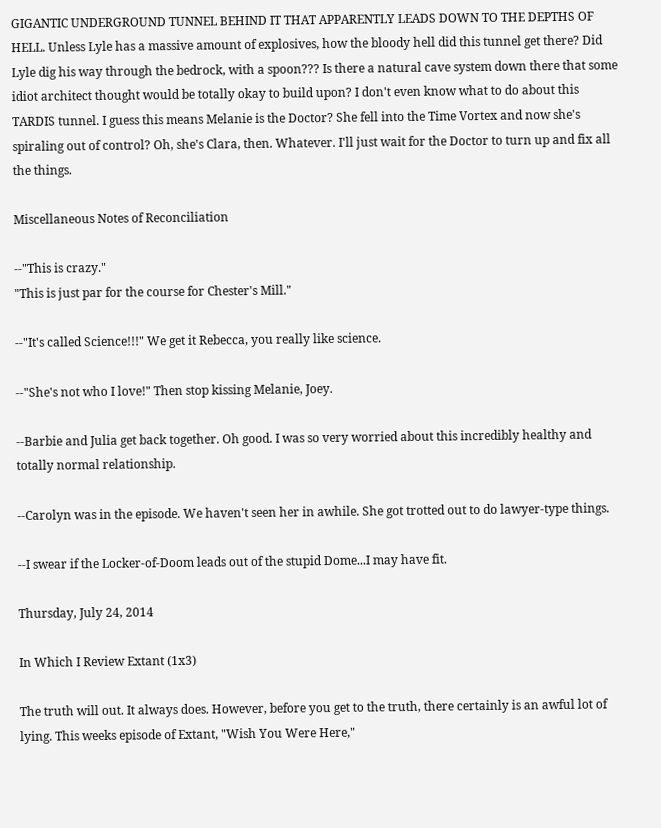GIGANTIC UNDERGROUND TUNNEL BEHIND IT THAT APPARENTLY LEADS DOWN TO THE DEPTHS OF HELL. Unless Lyle has a massive amount of explosives, how the bloody hell did this tunnel get there? Did Lyle dig his way through the bedrock, with a spoon??? Is there a natural cave system down there that some idiot architect thought would be totally okay to build upon? I don't even know what to do about this TARDIS tunnel. I guess this means Melanie is the Doctor? She fell into the Time Vortex and now she's spiraling out of control? Oh, she's Clara, then. Whatever. I'll just wait for the Doctor to turn up and fix all the things.

Miscellaneous Notes of Reconciliation

--"This is crazy."
"This is just par for the course for Chester's Mill."

--"It's called Science!!!" We get it Rebecca, you really like science.

--"She's not who I love!" Then stop kissing Melanie, Joey.

--Barbie and Julia get back together. Oh good. I was so very worried about this incredibly healthy and totally normal relationship.

--Carolyn was in the episode. We haven't seen her in awhile. She got trotted out to do lawyer-type things.

--I swear if the Locker-of-Doom leads out of the stupid Dome...I may have fit.

Thursday, July 24, 2014

In Which I Review Extant (1x3)

The truth will out. It always does. However, before you get to the truth, there certainly is an awful lot of lying. This weeks episode of Extant, "Wish You Were Here,"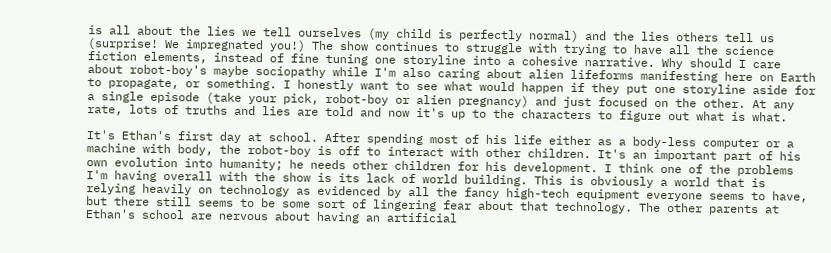is all about the lies we tell ourselves (my child is perfectly normal) and the lies others tell us (surprise! We impregnated you!) The show continues to struggle with trying to have all the science fiction elements, instead of fine tuning one storyline into a cohesive narrative. Why should I care about robot-boy's maybe sociopathy while I'm also caring about alien lifeforms manifesting here on Earth to propagate, or something. I honestly want to see what would happen if they put one storyline aside for a single episode (take your pick, robot-boy or alien pregnancy) and just focused on the other. At any rate, lots of truths and lies are told and now it's up to the characters to figure out what is what.

It's Ethan's first day at school. After spending most of his life either as a body-less computer or a machine with body, the robot-boy is off to interact with other children. It's an important part of his own evolution into humanity; he needs other children for his development. I think one of the problems I'm having overall with the show is its lack of world building. This is obviously a world that is relying heavily on technology as evidenced by all the fancy high-tech equipment everyone seems to have, but there still seems to be some sort of lingering fear about that technology. The other parents at Ethan's school are nervous about having an artificial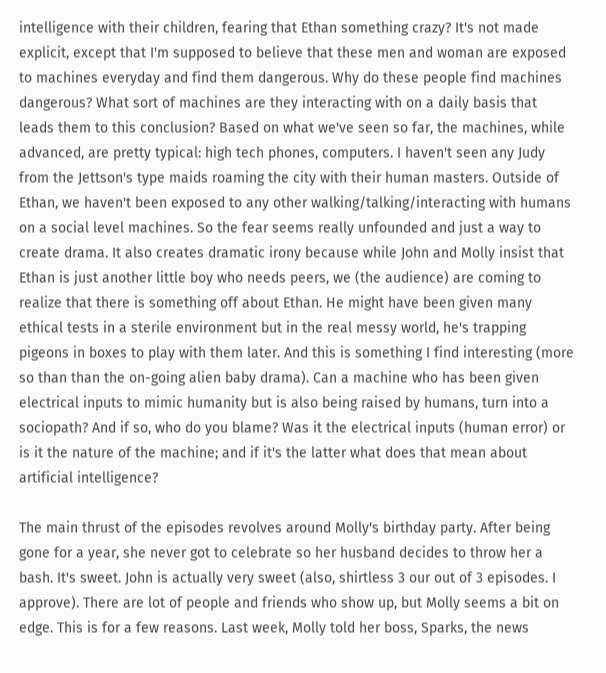intelligence with their children, fearing that Ethan something crazy? It's not made explicit, except that I'm supposed to believe that these men and woman are exposed to machines everyday and find them dangerous. Why do these people find machines dangerous? What sort of machines are they interacting with on a daily basis that leads them to this conclusion? Based on what we've seen so far, the machines, while advanced, are pretty typical: high tech phones, computers. I haven't seen any Judy from the Jettson's type maids roaming the city with their human masters. Outside of Ethan, we haven't been exposed to any other walking/talking/interacting with humans on a social level machines. So the fear seems really unfounded and just a way to create drama. It also creates dramatic irony because while John and Molly insist that Ethan is just another little boy who needs peers, we (the audience) are coming to realize that there is something off about Ethan. He might have been given many ethical tests in a sterile environment but in the real messy world, he's trapping pigeons in boxes to play with them later. And this is something I find interesting (more so than than the on-going alien baby drama). Can a machine who has been given electrical inputs to mimic humanity but is also being raised by humans, turn into a sociopath? And if so, who do you blame? Was it the electrical inputs (human error) or is it the nature of the machine; and if it's the latter what does that mean about artificial intelligence?

The main thrust of the episodes revolves around Molly's birthday party. After being gone for a year, she never got to celebrate so her husband decides to throw her a bash. It's sweet. John is actually very sweet (also, shirtless 3 our out of 3 episodes. I approve). There are lot of people and friends who show up, but Molly seems a bit on edge. This is for a few reasons. Last week, Molly told her boss, Sparks, the news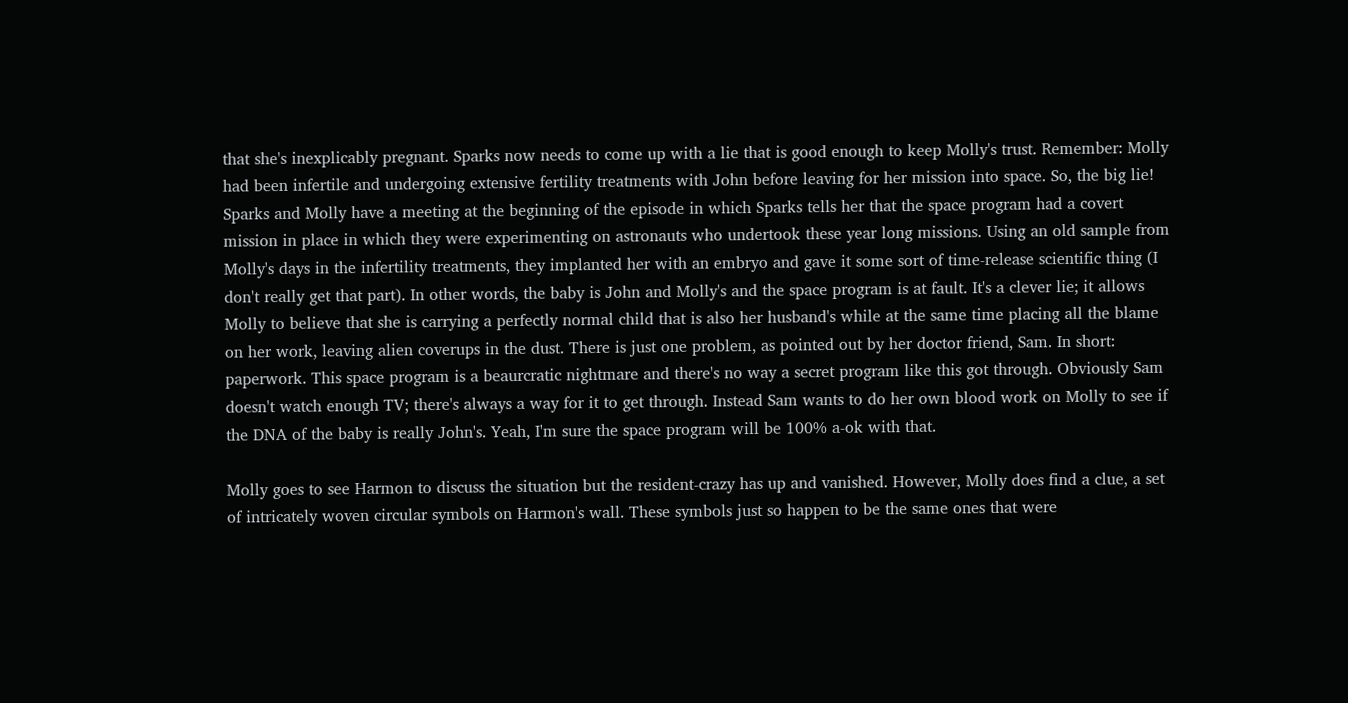that she's inexplicably pregnant. Sparks now needs to come up with a lie that is good enough to keep Molly's trust. Remember: Molly had been infertile and undergoing extensive fertility treatments with John before leaving for her mission into space. So, the big lie! Sparks and Molly have a meeting at the beginning of the episode in which Sparks tells her that the space program had a covert mission in place in which they were experimenting on astronauts who undertook these year long missions. Using an old sample from Molly's days in the infertility treatments, they implanted her with an embryo and gave it some sort of time-release scientific thing (I don't really get that part). In other words, the baby is John and Molly's and the space program is at fault. It's a clever lie; it allows Molly to believe that she is carrying a perfectly normal child that is also her husband's while at the same time placing all the blame on her work, leaving alien coverups in the dust. There is just one problem, as pointed out by her doctor friend, Sam. In short: paperwork. This space program is a beaurcratic nightmare and there's no way a secret program like this got through. Obviously Sam doesn't watch enough TV; there's always a way for it to get through. Instead Sam wants to do her own blood work on Molly to see if the DNA of the baby is really John's. Yeah, I'm sure the space program will be 100% a-ok with that.

Molly goes to see Harmon to discuss the situation but the resident-crazy has up and vanished. However, Molly does find a clue, a set of intricately woven circular symbols on Harmon's wall. These symbols just so happen to be the same ones that were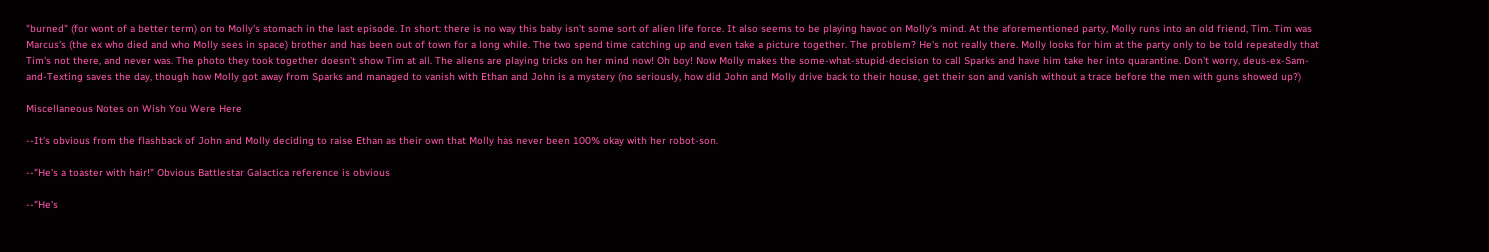"burned" (for wont of a better term) on to Molly's stomach in the last episode. In short: there is no way this baby isn't some sort of alien life force. It also seems to be playing havoc on Molly's mind. At the aforementioned party, Molly runs into an old friend, Tim. Tim was Marcus's (the ex who died and who Molly sees in space) brother and has been out of town for a long while. The two spend time catching up and even take a picture together. The problem? He's not really there. Molly looks for him at the party only to be told repeatedly that Tim's not there, and never was. The photo they took together doesn't show Tim at all. The aliens are playing tricks on her mind now! Oh boy! Now Molly makes the some-what-stupid-decision to call Sparks and have him take her into quarantine. Don't worry, deus-ex-Sam-and-Texting saves the day, though how Molly got away from Sparks and managed to vanish with Ethan and John is a mystery (no seriously, how did John and Molly drive back to their house, get their son and vanish without a trace before the men with guns showed up?)

Miscellaneous Notes on Wish You Were Here

--It's obvious from the flashback of John and Molly deciding to raise Ethan as their own that Molly has never been 100% okay with her robot-son.

--"He's a toaster with hair!" Obvious Battlestar Galactica reference is obvious

--"He's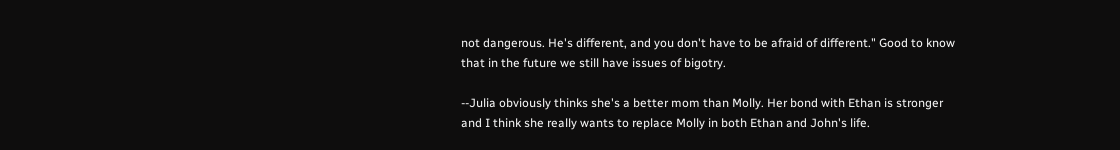not dangerous. He's different, and you don't have to be afraid of different." Good to know that in the future we still have issues of bigotry.

--Julia obviously thinks she's a better mom than Molly. Her bond with Ethan is stronger and I think she really wants to replace Molly in both Ethan and John's life.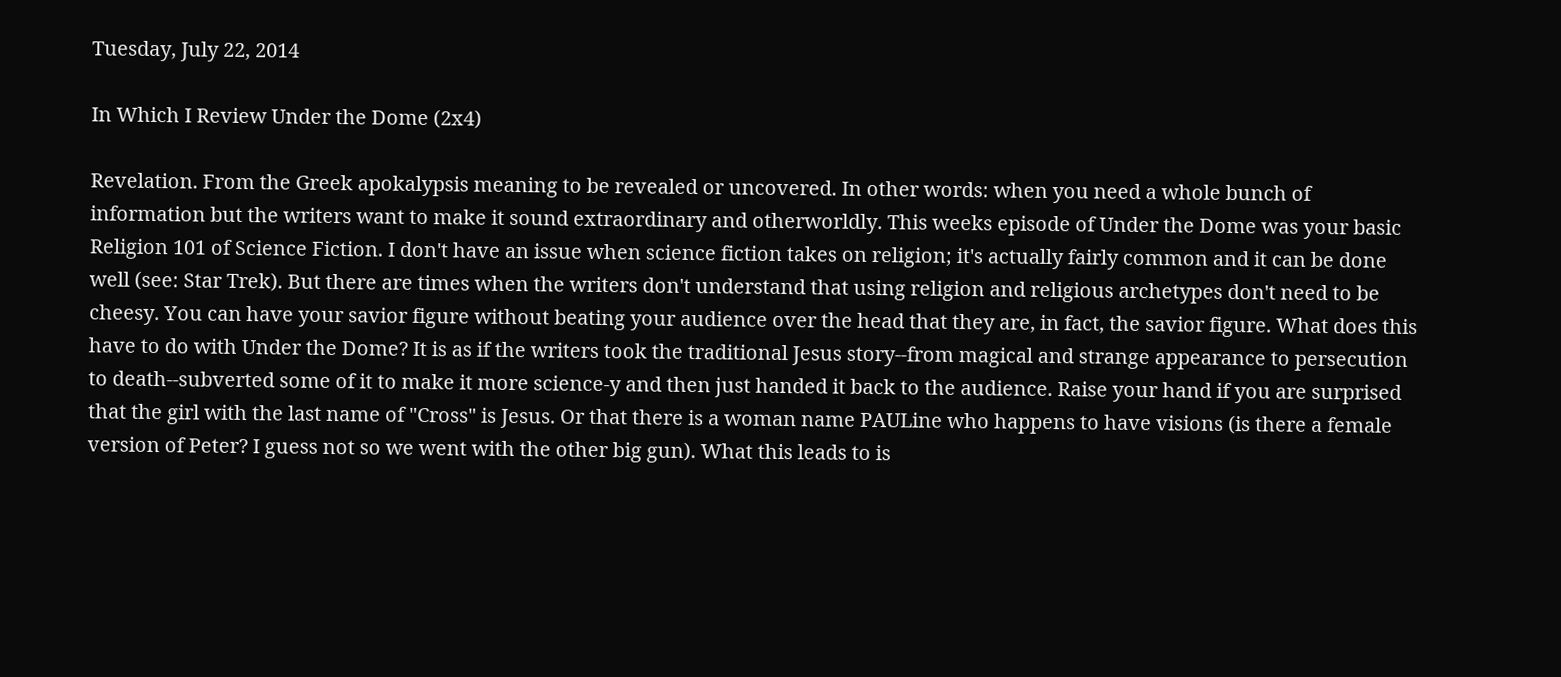Tuesday, July 22, 2014

In Which I Review Under the Dome (2x4)

Revelation. From the Greek apokalypsis meaning to be revealed or uncovered. In other words: when you need a whole bunch of information but the writers want to make it sound extraordinary and otherworldly. This weeks episode of Under the Dome was your basic Religion 101 of Science Fiction. I don't have an issue when science fiction takes on religion; it's actually fairly common and it can be done well (see: Star Trek). But there are times when the writers don't understand that using religion and religious archetypes don't need to be cheesy. You can have your savior figure without beating your audience over the head that they are, in fact, the savior figure. What does this have to do with Under the Dome? It is as if the writers took the traditional Jesus story--from magical and strange appearance to persecution to death--subverted some of it to make it more science-y and then just handed it back to the audience. Raise your hand if you are surprised that the girl with the last name of "Cross" is Jesus. Or that there is a woman name PAULine who happens to have visions (is there a female version of Peter? I guess not so we went with the other big gun). What this leads to is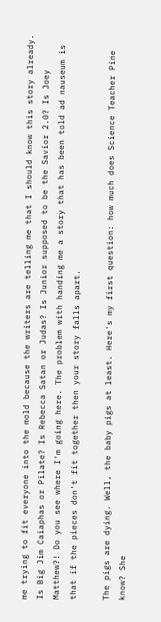me trying to fit everyone into the mold because the writers are telling me that I should know this story already. Is Big Jim Caiaphas or Pilate? Is Rebecca Satan or Judas? Is Junior supposed to be the Savior 2.0? Is Joey Matthew?! Do you see where I'm going here. The problem with handing me a story that has been told ad nauseum is that if the pieces don't fit together then your story falls apart.

The pigs are dying. Well, the baby pigs at least. Here's my first question: how much does Science Teacher Pine know? She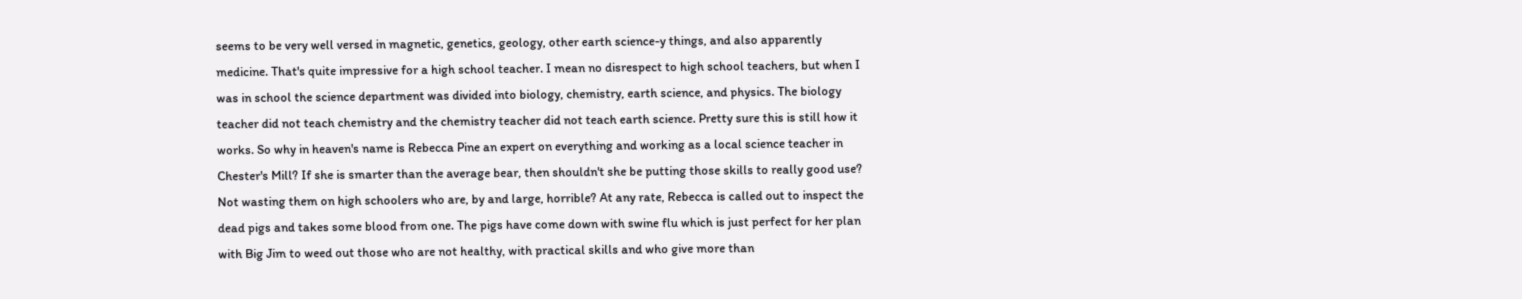seems to be very well versed in magnetic, genetics, geology, other earth science-y things, and also apparently medicine. That's quite impressive for a high school teacher. I mean no disrespect to high school teachers, but when I was in school the science department was divided into biology, chemistry, earth science, and physics. The biology teacher did not teach chemistry and the chemistry teacher did not teach earth science. Pretty sure this is still how it works. So why in heaven's name is Rebecca Pine an expert on everything and working as a local science teacher in Chester's Mill? If she is smarter than the average bear, then shouldn't she be putting those skills to really good use? Not wasting them on high schoolers who are, by and large, horrible? At any rate, Rebecca is called out to inspect the dead pigs and takes some blood from one. The pigs have come down with swine flu which is just perfect for her plan with Big Jim to weed out those who are not healthy, with practical skills and who give more than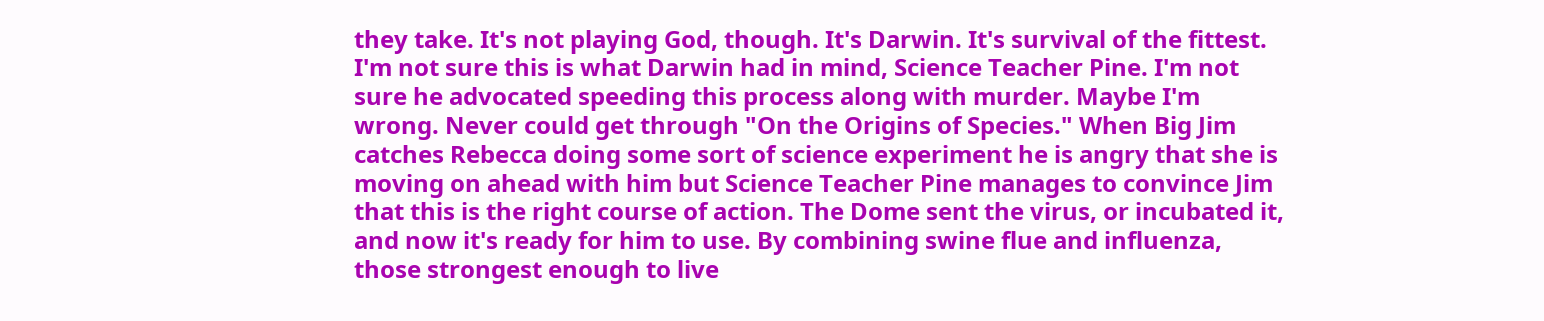they take. It's not playing God, though. It's Darwin. It's survival of the fittest. I'm not sure this is what Darwin had in mind, Science Teacher Pine. I'm not sure he advocated speeding this process along with murder. Maybe I'm wrong. Never could get through "On the Origins of Species." When Big Jim catches Rebecca doing some sort of science experiment he is angry that she is moving on ahead with him but Science Teacher Pine manages to convince Jim that this is the right course of action. The Dome sent the virus, or incubated it, and now it's ready for him to use. By combining swine flue and influenza, those strongest enough to live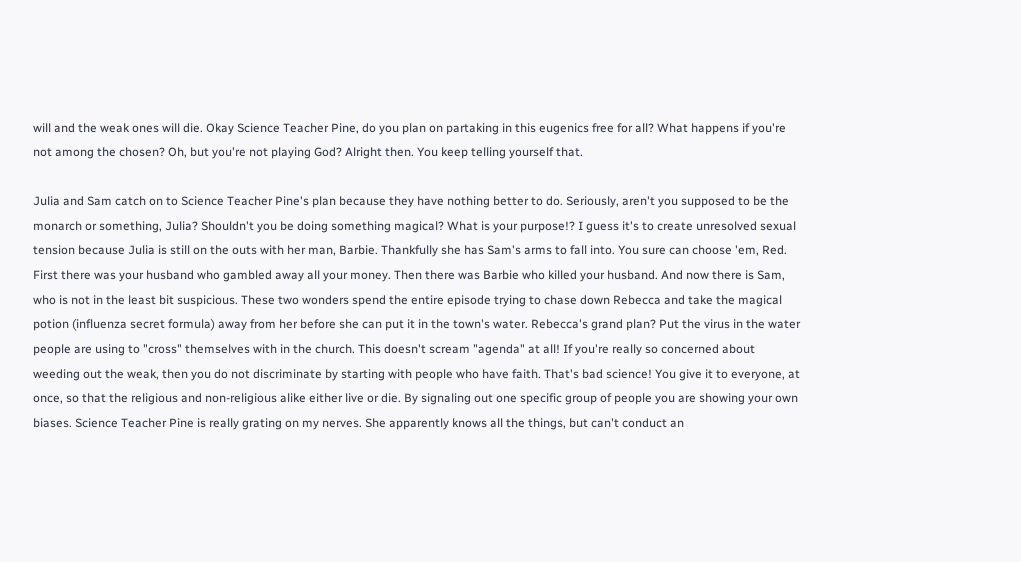will and the weak ones will die. Okay Science Teacher Pine, do you plan on partaking in this eugenics free for all? What happens if you're not among the chosen? Oh, but you're not playing God? Alright then. You keep telling yourself that.

Julia and Sam catch on to Science Teacher Pine's plan because they have nothing better to do. Seriously, aren't you supposed to be the monarch or something, Julia? Shouldn't you be doing something magical? What is your purpose!? I guess it's to create unresolved sexual tension because Julia is still on the outs with her man, Barbie. Thankfully she has Sam's arms to fall into. You sure can choose 'em, Red. First there was your husband who gambled away all your money. Then there was Barbie who killed your husband. And now there is Sam, who is not in the least bit suspicious. These two wonders spend the entire episode trying to chase down Rebecca and take the magical potion (influenza secret formula) away from her before she can put it in the town's water. Rebecca's grand plan? Put the virus in the water people are using to "cross" themselves with in the church. This doesn't scream "agenda" at all! If you're really so concerned about weeding out the weak, then you do not discriminate by starting with people who have faith. That's bad science! You give it to everyone, at once, so that the religious and non-religious alike either live or die. By signaling out one specific group of people you are showing your own biases. Science Teacher Pine is really grating on my nerves. She apparently knows all the things, but can't conduct an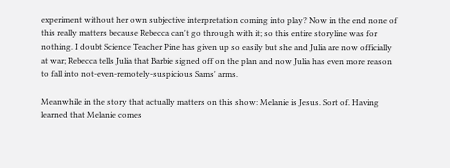experiment without her own subjective interpretation coming into play? Now in the end none of this really matters because Rebecca can't go through with it; so this entire storyline was for nothing. I doubt Science Teacher Pine has given up so easily but she and Julia are now officially at war; Rebecca tells Julia that Barbie signed off on the plan and now Julia has even more reason to fall into not-even-remotely-suspicious Sams' arms.

Meanwhile in the story that actually matters on this show: Melanie is Jesus. Sort of. Having learned that Melanie comes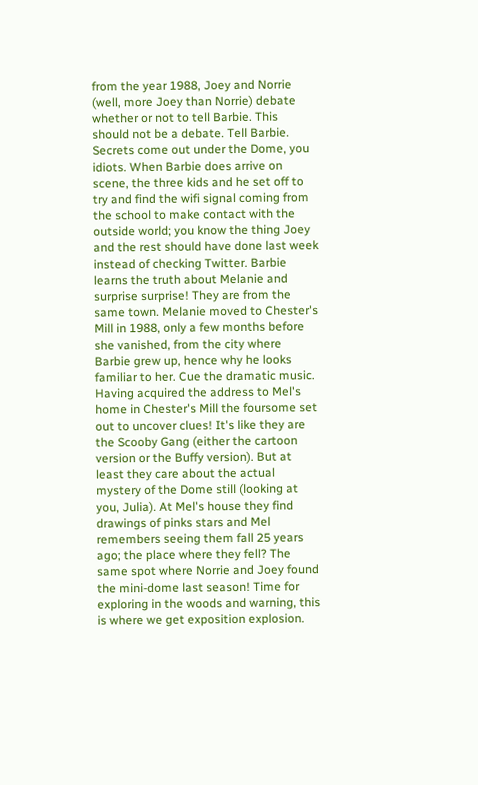from the year 1988, Joey and Norrie (well, more Joey than Norrie) debate whether or not to tell Barbie. This should not be a debate. Tell Barbie. Secrets come out under the Dome, you idiots. When Barbie does arrive on scene, the three kids and he set off to try and find the wifi signal coming from the school to make contact with the outside world; you know the thing Joey and the rest should have done last week instead of checking Twitter. Barbie learns the truth about Melanie and surprise surprise! They are from the same town. Melanie moved to Chester's Mill in 1988, only a few months before she vanished, from the city where Barbie grew up, hence why he looks familiar to her. Cue the dramatic music. Having acquired the address to Mel's home in Chester's Mill the foursome set out to uncover clues! It's like they are the Scooby Gang (either the cartoon version or the Buffy version). But at least they care about the actual mystery of the Dome still (looking at you, Julia). At Mel's house they find drawings of pinks stars and Mel remembers seeing them fall 25 years ago; the place where they fell? The same spot where Norrie and Joey found the mini-dome last season! Time for exploring in the woods and warning, this is where we get exposition explosion.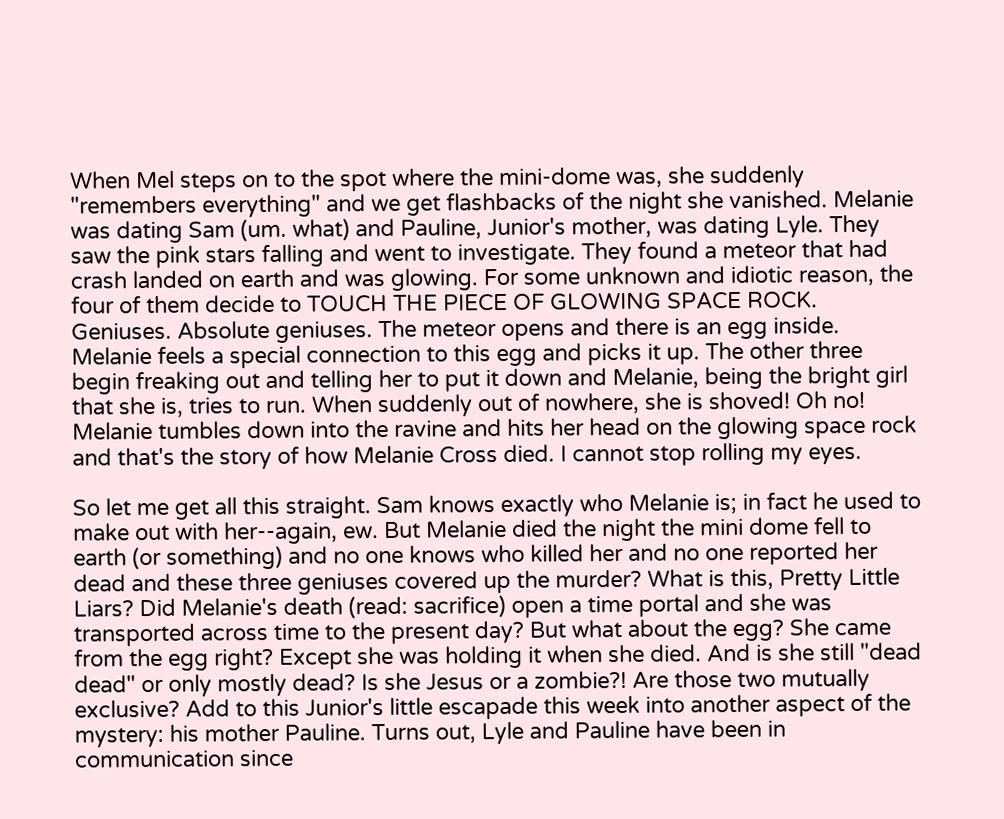When Mel steps on to the spot where the mini-dome was, she suddenly "remembers everything" and we get flashbacks of the night she vanished. Melanie was dating Sam (um. what) and Pauline, Junior's mother, was dating Lyle. They saw the pink stars falling and went to investigate. They found a meteor that had crash landed on earth and was glowing. For some unknown and idiotic reason, the four of them decide to TOUCH THE PIECE OF GLOWING SPACE ROCK. Geniuses. Absolute geniuses. The meteor opens and there is an egg inside. Melanie feels a special connection to this egg and picks it up. The other three begin freaking out and telling her to put it down and Melanie, being the bright girl that she is, tries to run. When suddenly out of nowhere, she is shoved! Oh no! Melanie tumbles down into the ravine and hits her head on the glowing space rock and that's the story of how Melanie Cross died. I cannot stop rolling my eyes.

So let me get all this straight. Sam knows exactly who Melanie is; in fact he used to make out with her--again, ew. But Melanie died the night the mini dome fell to earth (or something) and no one knows who killed her and no one reported her dead and these three geniuses covered up the murder? What is this, Pretty Little Liars? Did Melanie's death (read: sacrifice) open a time portal and she was transported across time to the present day? But what about the egg? She came from the egg right? Except she was holding it when she died. And is she still "dead dead" or only mostly dead? Is she Jesus or a zombie?! Are those two mutually exclusive? Add to this Junior's little escapade this week into another aspect of the mystery: his mother Pauline. Turns out, Lyle and Pauline have been in communication since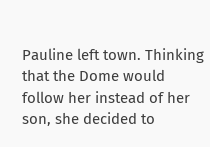Pauline left town. Thinking that the Dome would follow her instead of her son, she decided to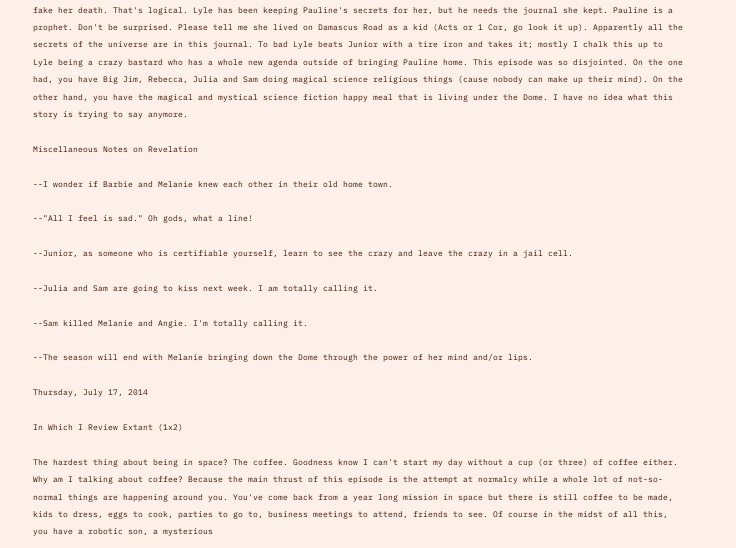fake her death. That's logical. Lyle has been keeping Pauline's secrets for her, but he needs the journal she kept. Pauline is a prophet. Don't be surprised. Please tell me she lived on Damascus Road as a kid (Acts or 1 Cor, go look it up). Apparently all the secrets of the universe are in this journal. To bad Lyle beats Junior with a tire iron and takes it; mostly I chalk this up to Lyle being a crazy bastard who has a whole new agenda outside of bringing Pauline home. This episode was so disjointed. On the one had, you have Big Jim, Rebecca, Julia and Sam doing magical science religious things (cause nobody can make up their mind). On the other hand, you have the magical and mystical science fiction happy meal that is living under the Dome. I have no idea what this story is trying to say anymore.

Miscellaneous Notes on Revelation

--I wonder if Barbie and Melanie knew each other in their old home town.

--"All I feel is sad." Oh gods, what a line!

--Junior, as someone who is certifiable yourself, learn to see the crazy and leave the crazy in a jail cell.

--Julia and Sam are going to kiss next week. I am totally calling it.

--Sam killed Melanie and Angie. I'm totally calling it.

--The season will end with Melanie bringing down the Dome through the power of her mind and/or lips.

Thursday, July 17, 2014

In Which I Review Extant (1x2)

The hardest thing about being in space? The coffee. Goodness know I can't start my day without a cup (or three) of coffee either. Why am I talking about coffee? Because the main thrust of this episode is the attempt at normalcy while a whole lot of not-so-normal things are happening around you. You've come back from a year long mission in space but there is still coffee to be made, kids to dress, eggs to cook, parties to go to, business meetings to attend, friends to see. Of course in the midst of all this, you have a robotic son, a mysterious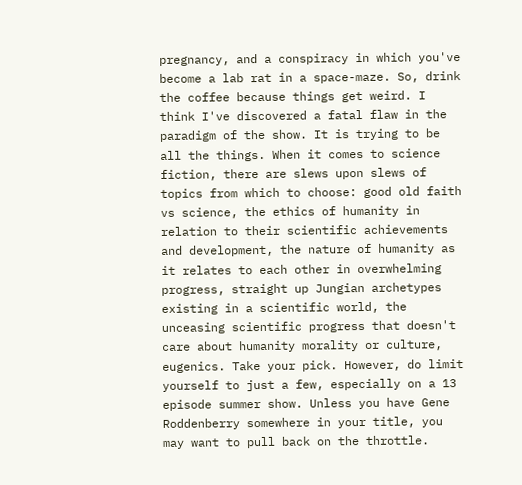pregnancy, and a conspiracy in which you've become a lab rat in a space-maze. So, drink the coffee because things get weird. I think I've discovered a fatal flaw in the paradigm of the show. It is trying to be all the things. When it comes to science fiction, there are slews upon slews of topics from which to choose: good old faith vs science, the ethics of humanity in relation to their scientific achievements and development, the nature of humanity as it relates to each other in overwhelming progress, straight up Jungian archetypes existing in a scientific world, the unceasing scientific progress that doesn't care about humanity morality or culture, eugenics. Take your pick. However, do limit yourself to just a few, especially on a 13 episode summer show. Unless you have Gene Roddenberry somewhere in your title, you may want to pull back on the throttle.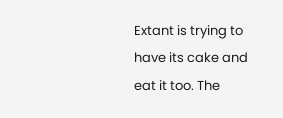Extant is trying to have its cake and eat it too. The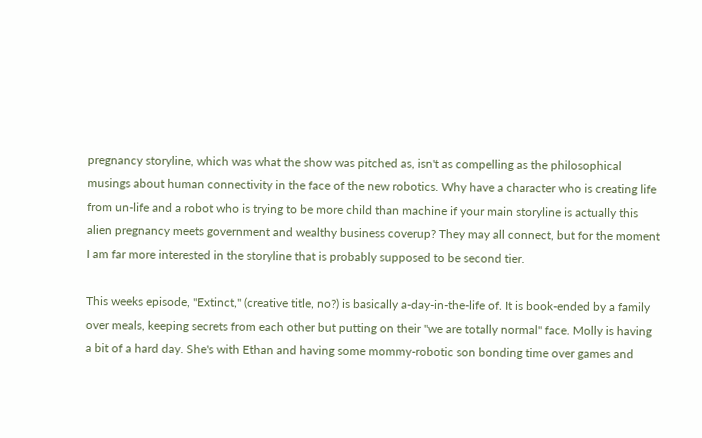pregnancy storyline, which was what the show was pitched as, isn't as compelling as the philosophical musings about human connectivity in the face of the new robotics. Why have a character who is creating life from un-life and a robot who is trying to be more child than machine if your main storyline is actually this alien pregnancy meets government and wealthy business coverup? They may all connect, but for the moment I am far more interested in the storyline that is probably supposed to be second tier.

This weeks episode, "Extinct," (creative title, no?) is basically a-day-in-the-life of. It is book-ended by a family over meals, keeping secrets from each other but putting on their "we are totally normal" face. Molly is having a bit of a hard day. She's with Ethan and having some mommy-robotic son bonding time over games and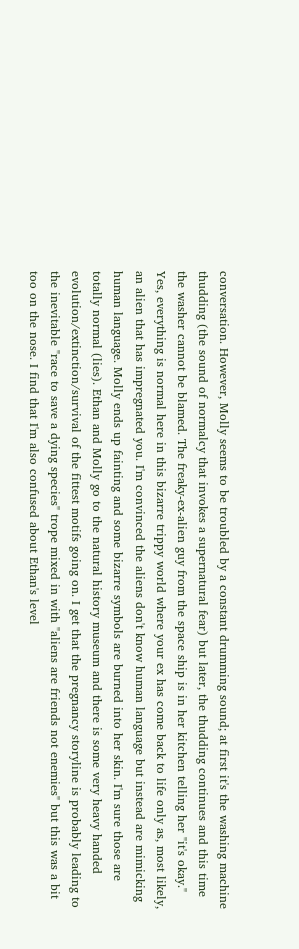conversation. However, Molly seems to be troubled by a constant drumming sound; at first it's the washing machine thudding (the sound of normalcy that invokes a supernatural fear) but later, the thudding continues and this time the washer cannot be blamed. The freaky-ex-alien guy from the space ship is in her kitchen telling her "it's okay." Yes, everything is normal here in this bizarre trippy world where your ex has come back to life only as, most likely, an alien that has impregnated you. I'm convinced the aliens don't know human language but instead are mimicking human language. Molly ends up fainting and some bizarre symbols are burned into her skin. I'm sure those are totally normal (lies). Ethan and Molly go to the natural history museum and there is some very heavy handed evolution/extinction/survival of the fittest motifs going on. I get that the pregnancy storyline is probably leading to the inevitable "race to save a dying species" trope mixed in with "aliens are friends not enemies" but this was a bit too on the nose. I find that I'm also confused about Ethan's level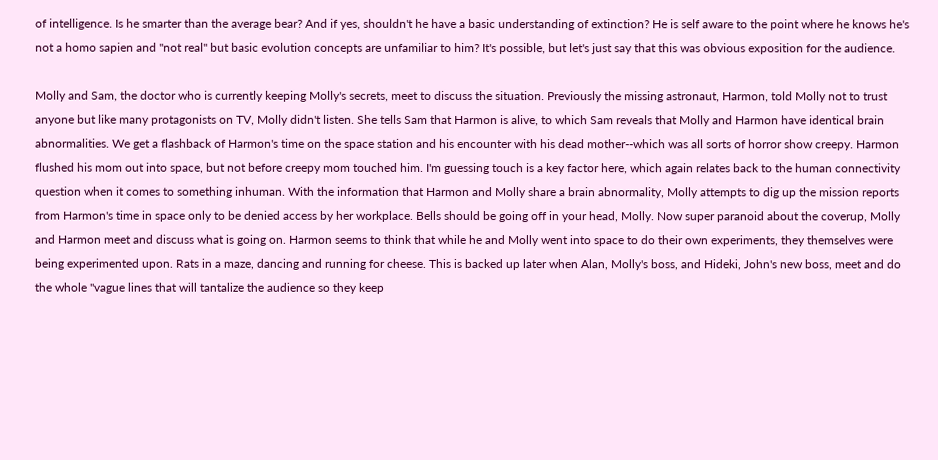of intelligence. Is he smarter than the average bear? And if yes, shouldn't he have a basic understanding of extinction? He is self aware to the point where he knows he's not a homo sapien and "not real" but basic evolution concepts are unfamiliar to him? It's possible, but let's just say that this was obvious exposition for the audience.

Molly and Sam, the doctor who is currently keeping Molly's secrets, meet to discuss the situation. Previously the missing astronaut, Harmon, told Molly not to trust anyone but like many protagonists on TV, Molly didn't listen. She tells Sam that Harmon is alive, to which Sam reveals that Molly and Harmon have identical brain abnormalities. We get a flashback of Harmon's time on the space station and his encounter with his dead mother--which was all sorts of horror show creepy. Harmon flushed his mom out into space, but not before creepy mom touched him. I'm guessing touch is a key factor here, which again relates back to the human connectivity question when it comes to something inhuman. With the information that Harmon and Molly share a brain abnormality, Molly attempts to dig up the mission reports from Harmon's time in space only to be denied access by her workplace. Bells should be going off in your head, Molly. Now super paranoid about the coverup, Molly and Harmon meet and discuss what is going on. Harmon seems to think that while he and Molly went into space to do their own experiments, they themselves were being experimented upon. Rats in a maze, dancing and running for cheese. This is backed up later when Alan, Molly's boss, and Hideki, John's new boss, meet and do the whole "vague lines that will tantalize the audience so they keep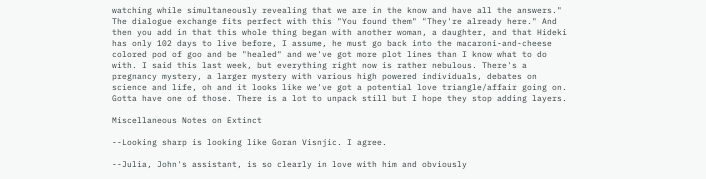watching while simultaneously revealing that we are in the know and have all the answers." The dialogue exchange fits perfect with this "You found them" "They're already here." And then you add in that this whole thing began with another woman, a daughter, and that Hideki has only 102 days to live before, I assume, he must go back into the macaroni-and-cheese colored pod of goo and be "healed" and we've got more plot lines than I know what to do with. I said this last week, but everything right now is rather nebulous. There's a pregnancy mystery, a larger mystery with various high powered individuals, debates on science and life, oh and it looks like we've got a potential love triangle/affair going on. Gotta have one of those. There is a lot to unpack still but I hope they stop adding layers.

Miscellaneous Notes on Extinct

--Looking sharp is looking like Goran Visnjic. I agree.

--Julia, John's assistant, is so clearly in love with him and obviously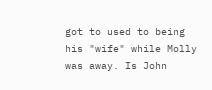got to used to being his "wife" while Molly was away. Is John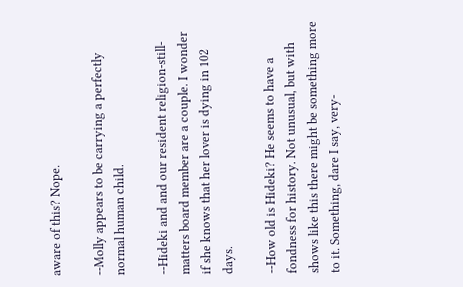aware of this? Nope.

--Molly appears to be carrying a perfectly normal human child.

--Hideki and and our resident religion-still-matters board member are a couple. I wonder if she knows that her lover is dying in 102 days.

--How old is Hideki? He seems to have a fondness for history. Not unusual, but with shows like this there might be something more to it. Something, dare I say, very-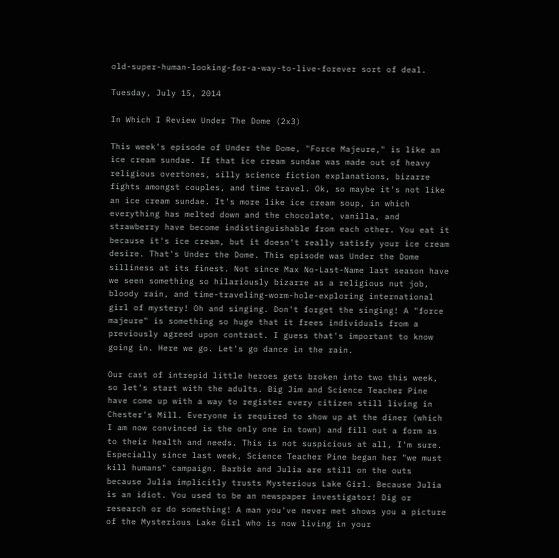old-super-human-looking-for-a-way-to-live-forever sort of deal.

Tuesday, July 15, 2014

In Which I Review Under The Dome (2x3)

This week's episode of Under the Dome, "Force Majeure," is like an ice cream sundae. If that ice cream sundae was made out of heavy religious overtones, silly science fiction explanations, bizarre fights amongst couples, and time travel. Ok, so maybe it's not like an ice cream sundae. It's more like ice cream soup, in which everything has melted down and the chocolate, vanilla, and strawberry have become indistinguishable from each other. You eat it because it's ice cream, but it doesn't really satisfy your ice cream desire. That's Under the Dome. This episode was Under the Dome silliness at its finest. Not since Max No-Last-Name last season have we seen something so hilariously bizarre as a religious nut job, bloody rain, and time-traveling-worm-hole-exploring international girl of mystery! Oh and singing. Don't forget the singing! A "force majeure" is something so huge that it frees individuals from a previously agreed upon contract. I guess that's important to know going in. Here we go. Let's go dance in the rain.

Our cast of intrepid little heroes gets broken into two this week, so let's start with the adults. Big Jim and Science Teacher Pine have come up with a way to register every citizen still living in Chester's Mill. Everyone is required to show up at the diner (which I am now convinced is the only one in town) and fill out a form as to their health and needs. This is not suspicious at all, I'm sure. Especially since last week, Science Teacher Pine began her "we must kill humans" campaign. Barbie and Julia are still on the outs because Julia implicitly trusts Mysterious Lake Girl. Because Julia is an idiot. You used to be an newspaper investigator! Dig or research or do something! A man you've never met shows you a picture of the Mysterious Lake Girl who is now living in your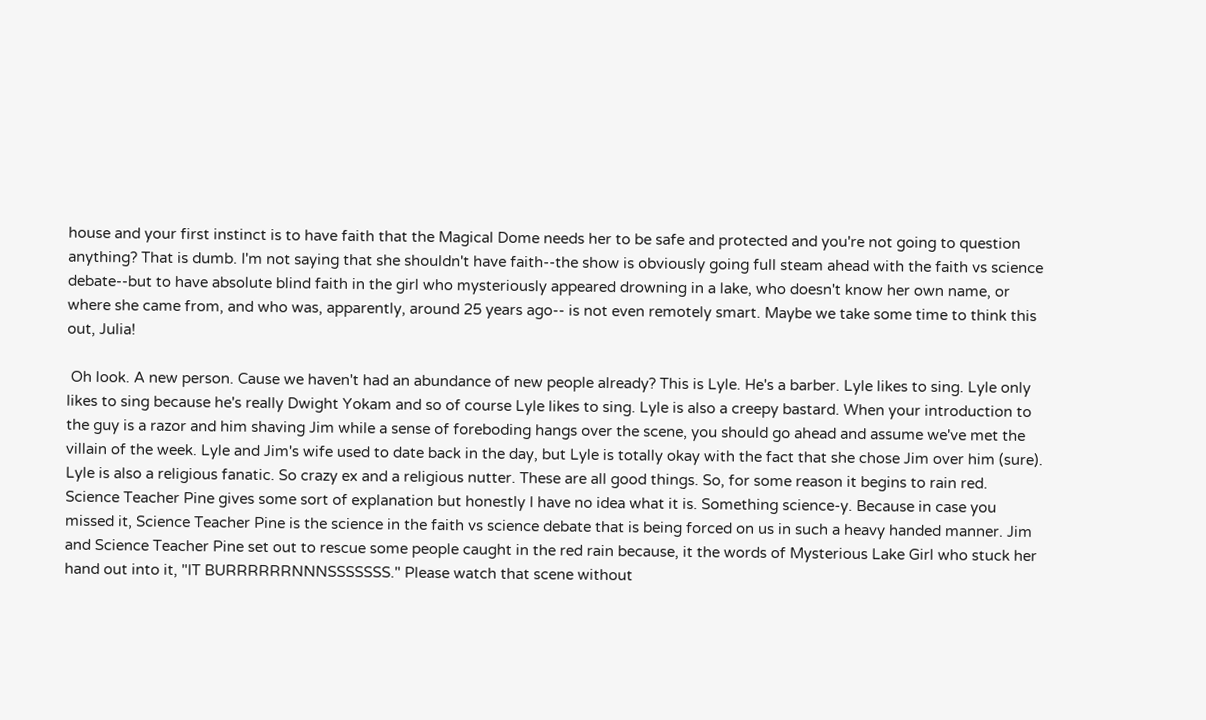house and your first instinct is to have faith that the Magical Dome needs her to be safe and protected and you're not going to question anything? That is dumb. I'm not saying that she shouldn't have faith--the show is obviously going full steam ahead with the faith vs science debate--but to have absolute blind faith in the girl who mysteriously appeared drowning in a lake, who doesn't know her own name, or where she came from, and who was, apparently, around 25 years ago-- is not even remotely smart. Maybe we take some time to think this out, Julia!

 Oh look. A new person. Cause we haven't had an abundance of new people already? This is Lyle. He's a barber. Lyle likes to sing. Lyle only likes to sing because he's really Dwight Yokam and so of course Lyle likes to sing. Lyle is also a creepy bastard. When your introduction to the guy is a razor and him shaving Jim while a sense of foreboding hangs over the scene, you should go ahead and assume we've met the villain of the week. Lyle and Jim's wife used to date back in the day, but Lyle is totally okay with the fact that she chose Jim over him (sure). Lyle is also a religious fanatic. So crazy ex and a religious nutter. These are all good things. So, for some reason it begins to rain red. Science Teacher Pine gives some sort of explanation but honestly I have no idea what it is. Something science-y. Because in case you missed it, Science Teacher Pine is the science in the faith vs science debate that is being forced on us in such a heavy handed manner. Jim and Science Teacher Pine set out to rescue some people caught in the red rain because, it the words of Mysterious Lake Girl who stuck her hand out into it, "IT BURRRRRRNNNSSSSSSS." Please watch that scene without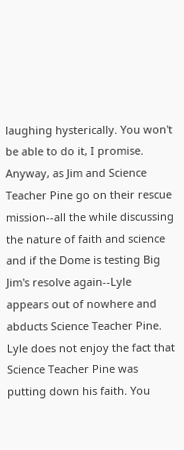laughing hysterically. You won't be able to do it, I promise. Anyway, as Jim and Science Teacher Pine go on their rescue mission--all the while discussing the nature of faith and science and if the Dome is testing Big Jim's resolve again--Lyle appears out of nowhere and abducts Science Teacher Pine. Lyle does not enjoy the fact that Science Teacher Pine was putting down his faith. You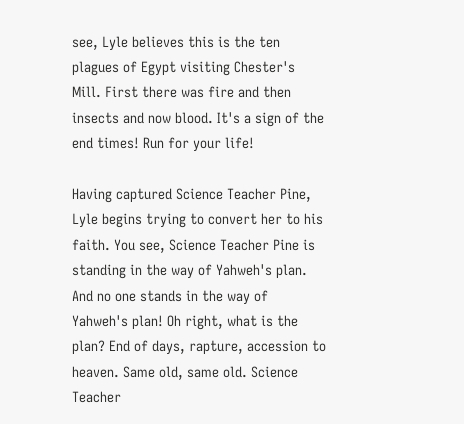see, Lyle believes this is the ten plagues of Egypt visiting Chester's Mill. First there was fire and then insects and now blood. It's a sign of the end times! Run for your life!

Having captured Science Teacher Pine, Lyle begins trying to convert her to his faith. You see, Science Teacher Pine is standing in the way of Yahweh's plan. And no one stands in the way of Yahweh's plan! Oh right, what is the plan? End of days, rapture, accession to heaven. Same old, same old. Science Teacher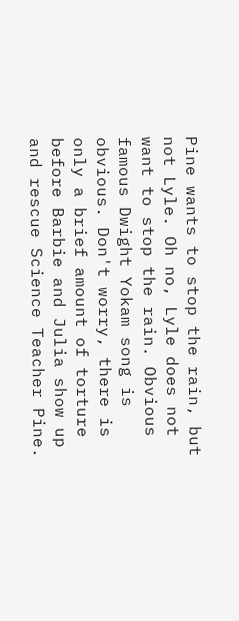Pine wants to stop the rain, but not Lyle. Oh no, Lyle does not want to stop the rain. Obvious famous Dwight Yokam song is obvious. Don't worry, there is only a brief amount of torture before Barbie and Julia show up and rescue Science Teacher Pine.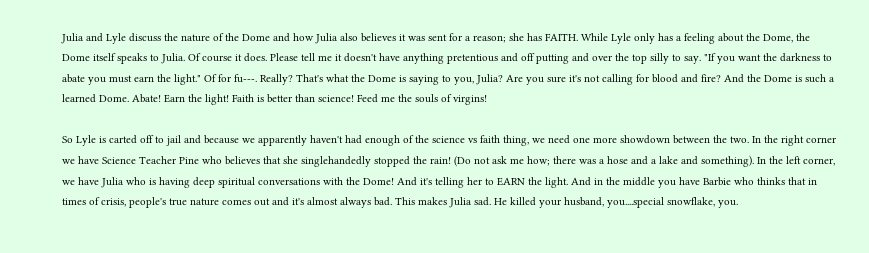Julia and Lyle discuss the nature of the Dome and how Julia also believes it was sent for a reason; she has FAITH. While Lyle only has a feeling about the Dome, the Dome itself speaks to Julia. Of course it does. Please tell me it doesn't have anything pretentious and off putting and over the top silly to say. "If you want the darkness to abate you must earn the light." Of for fu---. Really? That's what the Dome is saying to you, Julia? Are you sure it's not calling for blood and fire? And the Dome is such a learned Dome. Abate! Earn the light! Faith is better than science! Feed me the souls of virgins!

So Lyle is carted off to jail and because we apparently haven't had enough of the science vs faith thing, we need one more showdown between the two. In the right corner we have Science Teacher Pine who believes that she singlehandedly stopped the rain! (Do not ask me how; there was a hose and a lake and something). In the left corner, we have Julia who is having deep spiritual conversations with the Dome! And it's telling her to EARN the light. And in the middle you have Barbie who thinks that in times of crisis, people's true nature comes out and it's almost always bad. This makes Julia sad. He killed your husband, you....special snowflake, you.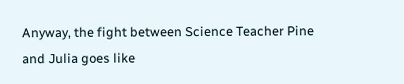Anyway, the fight between Science Teacher Pine and Julia goes like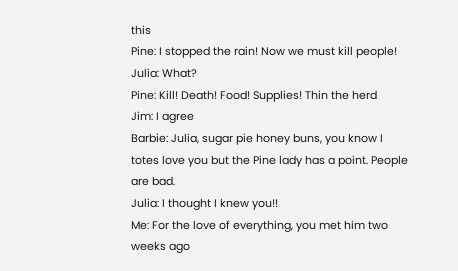this
Pine: I stopped the rain! Now we must kill people!
Julia: What?
Pine: Kill! Death! Food! Supplies! Thin the herd
Jim: I agree
Barbie: Julia, sugar pie honey buns, you know I totes love you but the Pine lady has a point. People are bad.
Julia: I thought I knew you!!
Me: For the love of everything, you met him two weeks ago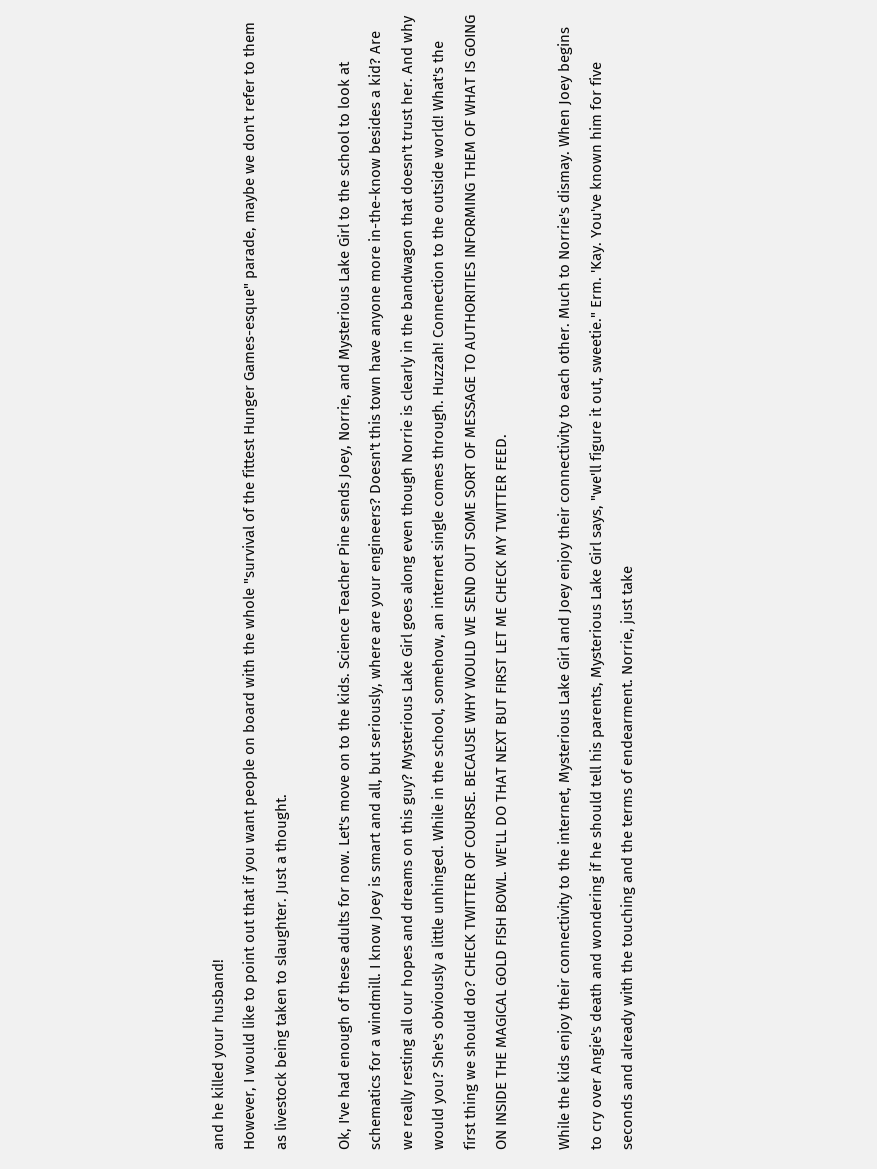and he killed your husband!
However, I would like to point out that if you want people on board with the whole "survival of the fittest Hunger Games-esque" parade, maybe we don't refer to them as livestock being taken to slaughter. Just a thought.

Ok, I've had enough of these adults for now. Let's move on to the kids. Science Teacher Pine sends Joey, Norrie, and Mysterious Lake Girl to the school to look at schematics for a windmill. I know Joey is smart and all, but seriously, where are your engineers? Doesn't this town have anyone more in-the-know besides a kid? Are we really resting all our hopes and dreams on this guy? Mysterious Lake Girl goes along even though Norrie is clearly in the bandwagon that doesn't trust her. And why would you? She's obviously a little unhinged. While in the school, somehow, an internet single comes through. Huzzah! Connection to the outside world! What's the first thing we should do? CHECK TWITTER OF COURSE. BECAUSE WHY WOULD WE SEND OUT SOME SORT OF MESSAGE TO AUTHORITIES INFORMING THEM OF WHAT IS GOING ON INSIDE THE MAGICAL GOLD FISH BOWL. WE'LL DO THAT NEXT BUT FIRST LET ME CHECK MY TWITTER FEED.

While the kids enjoy their connectivity to the internet, Mysterious Lake Girl and Joey enjoy their connectivity to each other. Much to Norrie's dismay. When Joey begins to cry over Angie's death and wondering if he should tell his parents, Mysterious Lake Girl says, "we'll figure it out, sweetie." Erm. 'Kay. You've known him for five seconds and already with the touching and the terms of endearment. Norrie, just take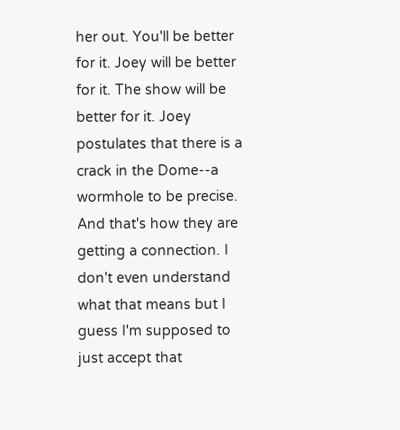her out. You'll be better for it. Joey will be better for it. The show will be better for it. Joey postulates that there is a crack in the Dome--a wormhole to be precise. And that's how they are getting a connection. I don't even understand what that means but I guess I'm supposed to just accept that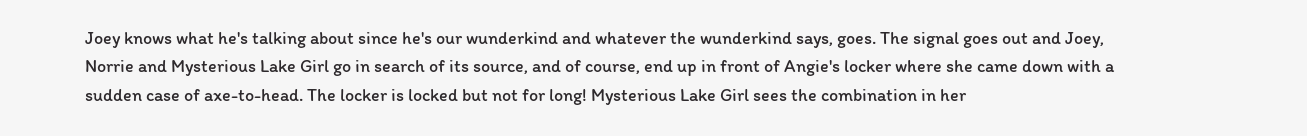Joey knows what he's talking about since he's our wunderkind and whatever the wunderkind says, goes. The signal goes out and Joey, Norrie and Mysterious Lake Girl go in search of its source, and of course, end up in front of Angie's locker where she came down with a sudden case of axe-to-head. The locker is locked but not for long! Mysterious Lake Girl sees the combination in her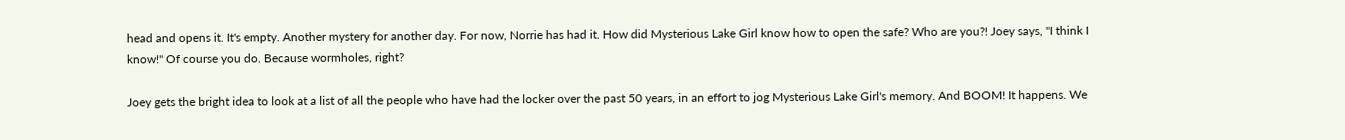head and opens it. It's empty. Another mystery for another day. For now, Norrie has had it. How did Mysterious Lake Girl know how to open the safe? Who are you?! Joey says, "I think I know!" Of course you do. Because wormholes, right?

Joey gets the bright idea to look at a list of all the people who have had the locker over the past 50 years, in an effort to jog Mysterious Lake Girl's memory. And BOOM! It happens. We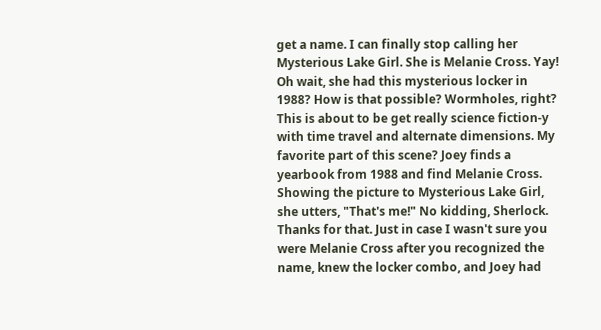get a name. I can finally stop calling her Mysterious Lake Girl. She is Melanie Cross. Yay! Oh wait, she had this mysterious locker in 1988? How is that possible? Wormholes, right? This is about to be get really science fiction-y with time travel and alternate dimensions. My favorite part of this scene? Joey finds a yearbook from 1988 and find Melanie Cross. Showing the picture to Mysterious Lake Girl, she utters, "That's me!" No kidding, Sherlock. Thanks for that. Just in case I wasn't sure you were Melanie Cross after you recognized the name, knew the locker combo, and Joey had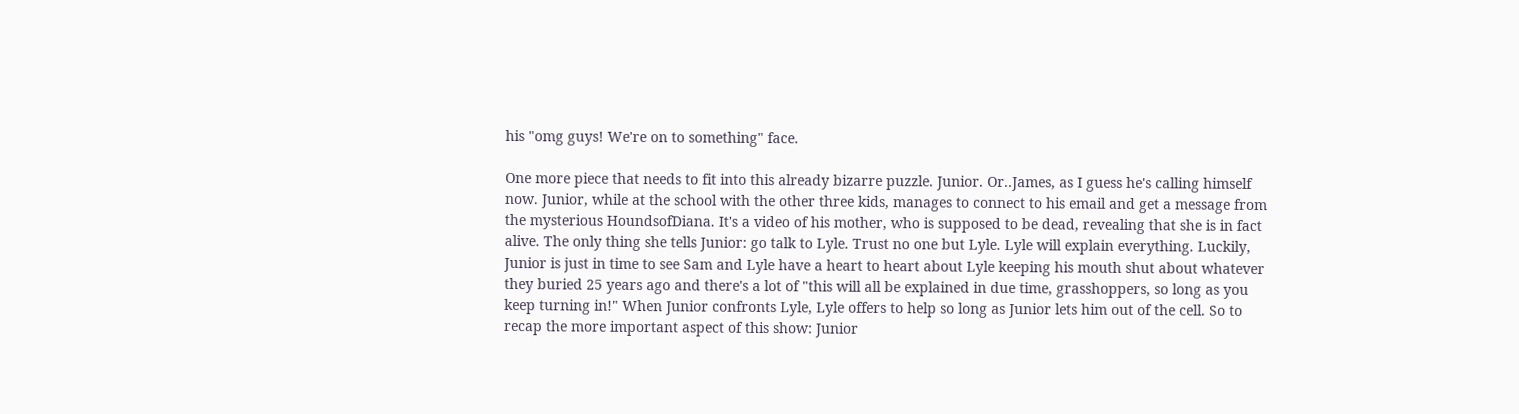his "omg guys! We're on to something" face.

One more piece that needs to fit into this already bizarre puzzle. Junior. Or..James, as I guess he's calling himself now. Junior, while at the school with the other three kids, manages to connect to his email and get a message from the mysterious HoundsofDiana. It's a video of his mother, who is supposed to be dead, revealing that she is in fact alive. The only thing she tells Junior: go talk to Lyle. Trust no one but Lyle. Lyle will explain everything. Luckily, Junior is just in time to see Sam and Lyle have a heart to heart about Lyle keeping his mouth shut about whatever they buried 25 years ago and there's a lot of "this will all be explained in due time, grasshoppers, so long as you keep turning in!" When Junior confronts Lyle, Lyle offers to help so long as Junior lets him out of the cell. So to recap the more important aspect of this show: Junior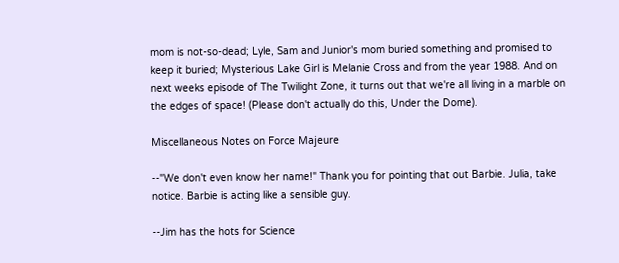mom is not-so-dead; Lyle, Sam and Junior's mom buried something and promised to keep it buried; Mysterious Lake Girl is Melanie Cross and from the year 1988. And on next weeks episode of The Twilight Zone, it turns out that we're all living in a marble on the edges of space! (Please don't actually do this, Under the Dome).

Miscellaneous Notes on Force Majeure

--"We don't even know her name!" Thank you for pointing that out Barbie. Julia, take notice. Barbie is acting like a sensible guy.

--Jim has the hots for Science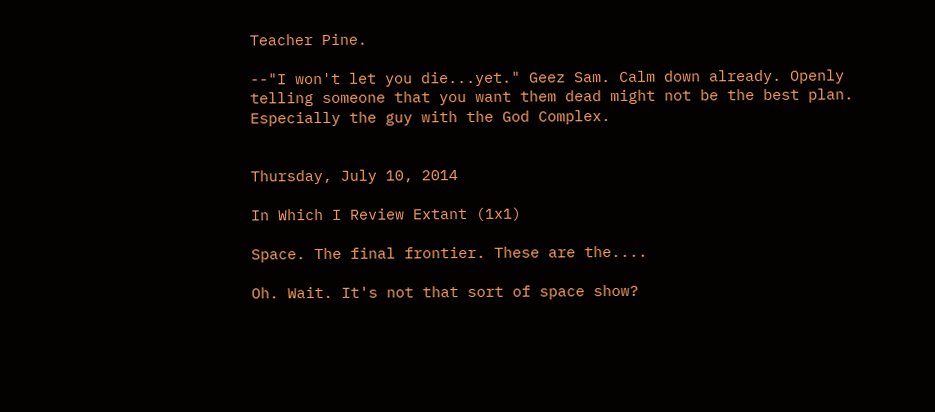Teacher Pine.

--"I won't let you die...yet." Geez Sam. Calm down already. Openly telling someone that you want them dead might not be the best plan. Especially the guy with the God Complex.


Thursday, July 10, 2014

In Which I Review Extant (1x1)

Space. The final frontier. These are the....

Oh. Wait. It's not that sort of space show?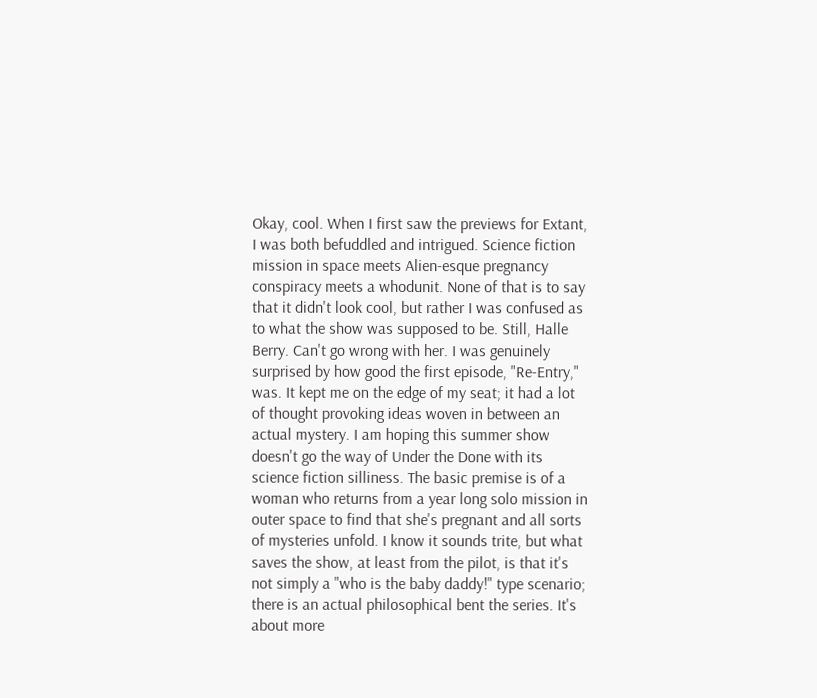Okay, cool. When I first saw the previews for Extant, I was both befuddled and intrigued. Science fiction mission in space meets Alien-esque pregnancy conspiracy meets a whodunit. None of that is to say that it didn't look cool, but rather I was confused as to what the show was supposed to be. Still, Halle Berry. Can't go wrong with her. I was genuinely surprised by how good the first episode, "Re-Entry," was. It kept me on the edge of my seat; it had a lot of thought provoking ideas woven in between an actual mystery. I am hoping this summer show doesn't go the way of Under the Done with its science fiction silliness. The basic premise is of a woman who returns from a year long solo mission in outer space to find that she's pregnant and all sorts of mysteries unfold. I know it sounds trite, but what saves the show, at least from the pilot, is that it's not simply a "who is the baby daddy!" type scenario; there is an actual philosophical bent the series. It's about more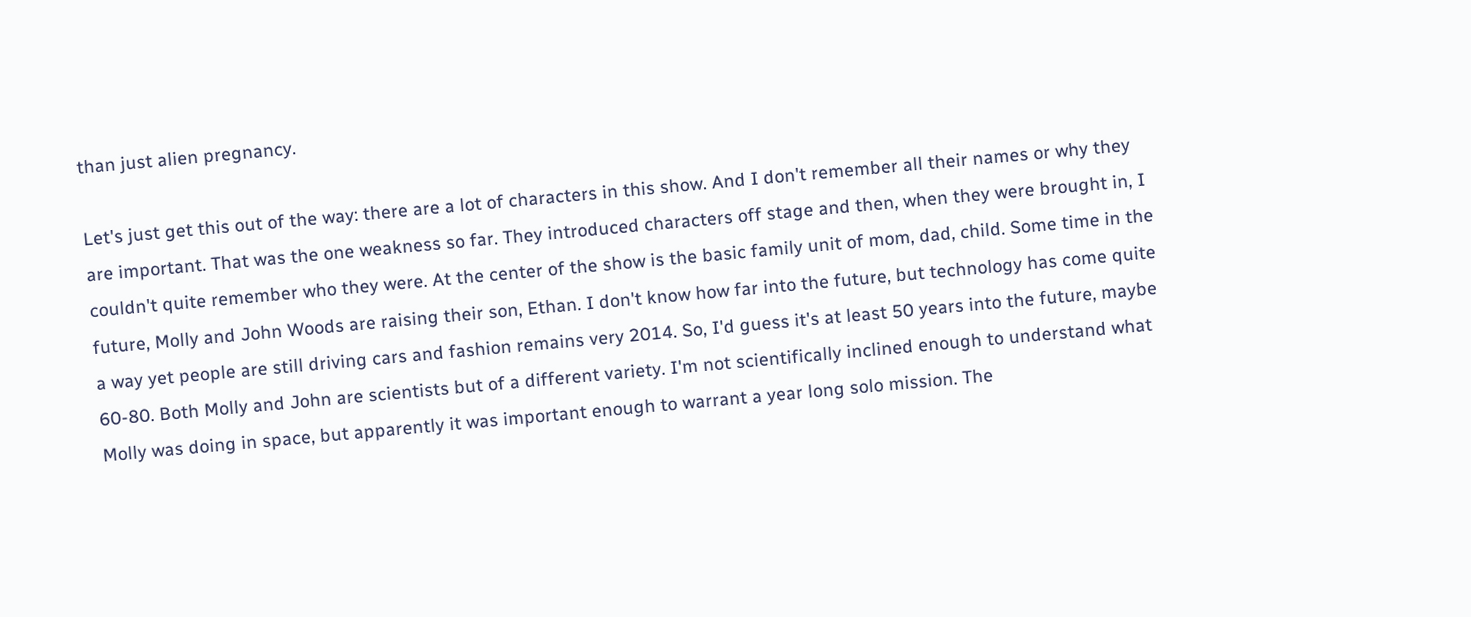than just alien pregnancy.

Let's just get this out of the way: there are a lot of characters in this show. And I don't remember all their names or why they are important. That was the one weakness so far. They introduced characters off stage and then, when they were brought in, I couldn't quite remember who they were. At the center of the show is the basic family unit of mom, dad, child. Some time in the future, Molly and John Woods are raising their son, Ethan. I don't know how far into the future, but technology has come quite a way yet people are still driving cars and fashion remains very 2014. So, I'd guess it's at least 50 years into the future, maybe 60-80. Both Molly and John are scientists but of a different variety. I'm not scientifically inclined enough to understand what Molly was doing in space, but apparently it was important enough to warrant a year long solo mission. The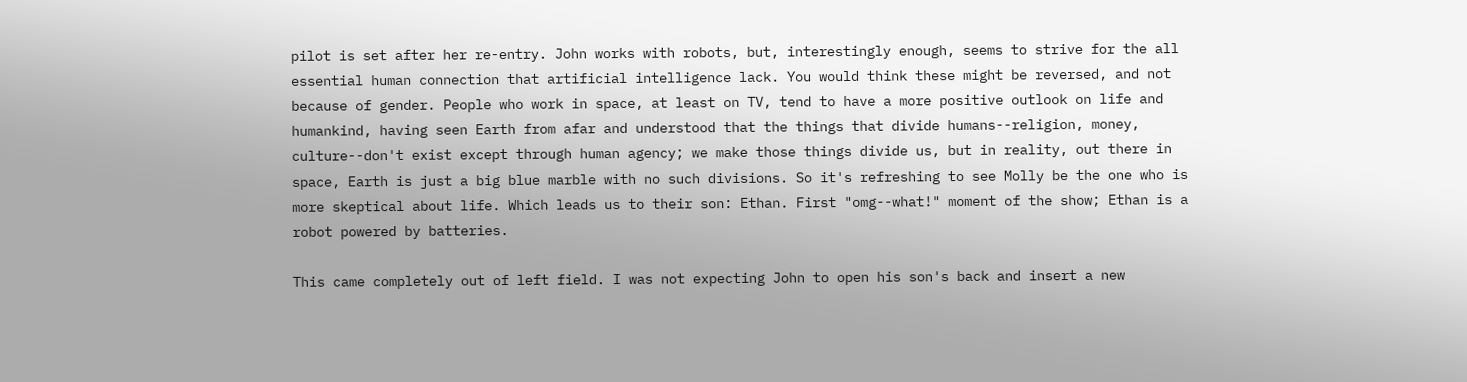pilot is set after her re-entry. John works with robots, but, interestingly enough, seems to strive for the all essential human connection that artificial intelligence lack. You would think these might be reversed, and not because of gender. People who work in space, at least on TV, tend to have a more positive outlook on life and humankind, having seen Earth from afar and understood that the things that divide humans--religion, money, culture--don't exist except through human agency; we make those things divide us, but in reality, out there in space, Earth is just a big blue marble with no such divisions. So it's refreshing to see Molly be the one who is more skeptical about life. Which leads us to their son: Ethan. First "omg--what!" moment of the show; Ethan is a robot powered by batteries.

This came completely out of left field. I was not expecting John to open his son's back and insert a new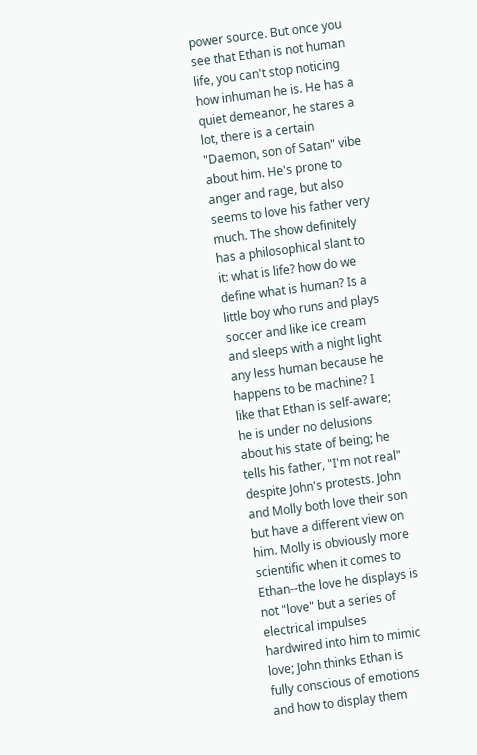power source. But once you see that Ethan is not human life, you can't stop noticing how inhuman he is. He has a quiet demeanor, he stares a lot, there is a certain "Daemon, son of Satan" vibe about him. He's prone to anger and rage, but also seems to love his father very much. The show definitely has a philosophical slant to it: what is life? how do we define what is human? Is a little boy who runs and plays soccer and like ice cream and sleeps with a night light any less human because he happens to be machine? I like that Ethan is self-aware; he is under no delusions about his state of being; he tells his father, "I'm not real" despite John's protests. John and Molly both love their son but have a different view on him. Molly is obviously more scientific when it comes to Ethan--the love he displays is not "love" but a series of electrical impulses hardwired into him to mimic love; John thinks Ethan is fully conscious of emotions and how to display them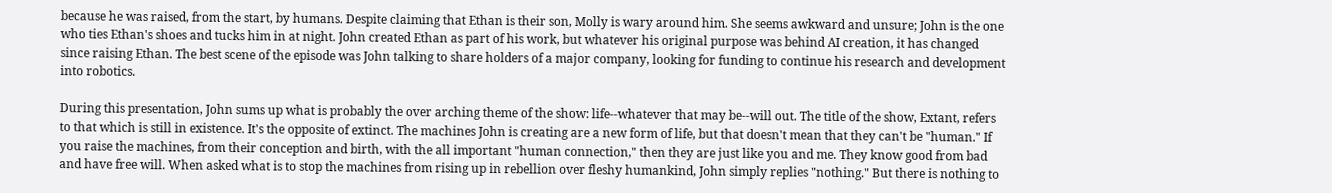because he was raised, from the start, by humans. Despite claiming that Ethan is their son, Molly is wary around him. She seems awkward and unsure; John is the one who ties Ethan's shoes and tucks him in at night. John created Ethan as part of his work, but whatever his original purpose was behind AI creation, it has changed since raising Ethan. The best scene of the episode was John talking to share holders of a major company, looking for funding to continue his research and development into robotics.

During this presentation, John sums up what is probably the over arching theme of the show: life--whatever that may be--will out. The title of the show, Extant, refers to that which is still in existence. It's the opposite of extinct. The machines John is creating are a new form of life, but that doesn't mean that they can't be "human." If you raise the machines, from their conception and birth, with the all important "human connection," then they are just like you and me. They know good from bad and have free will. When asked what is to stop the machines from rising up in rebellion over fleshy humankind, John simply replies "nothing." But there is nothing to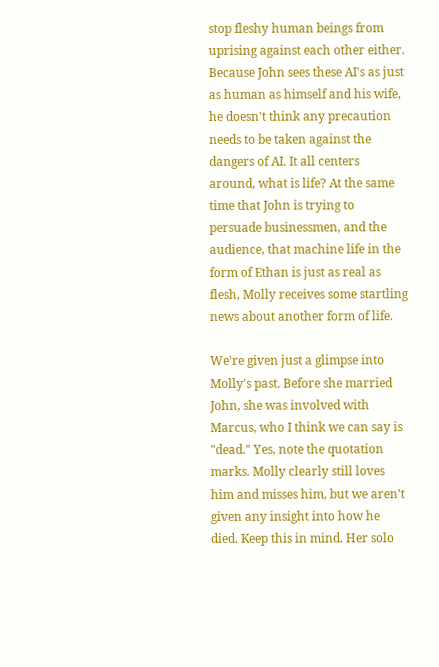stop fleshy human beings from uprising against each other either. Because John sees these AI's as just as human as himself and his wife, he doesn't think any precaution needs to be taken against the dangers of AI. It all centers around, what is life? At the same time that John is trying to persuade businessmen, and the audience, that machine life in the form of Ethan is just as real as flesh, Molly receives some startling news about another form of life.

We're given just a glimpse into Molly's past. Before she married John, she was involved with Marcus, who I think we can say is "dead." Yes, note the quotation marks. Molly clearly still loves him and misses him, but we aren't given any insight into how he died. Keep this in mind. Her solo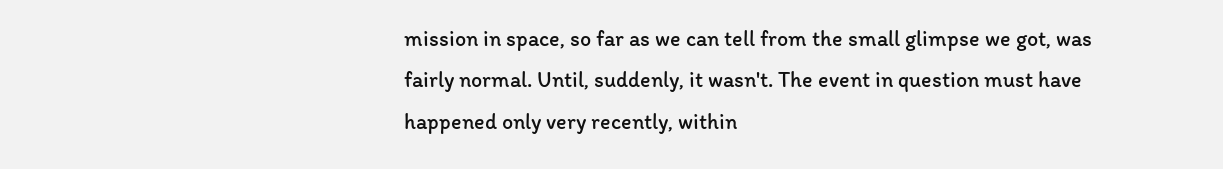mission in space, so far as we can tell from the small glimpse we got, was fairly normal. Until, suddenly, it wasn't. The event in question must have happened only very recently, within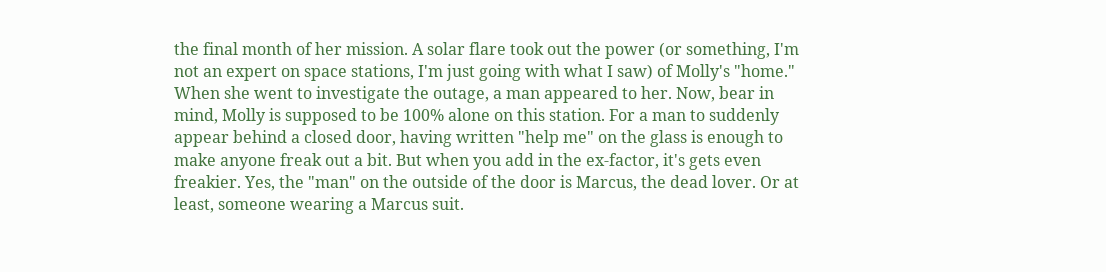the final month of her mission. A solar flare took out the power (or something, I'm not an expert on space stations, I'm just going with what I saw) of Molly's "home." When she went to investigate the outage, a man appeared to her. Now, bear in mind, Molly is supposed to be 100% alone on this station. For a man to suddenly appear behind a closed door, having written "help me" on the glass is enough to make anyone freak out a bit. But when you add in the ex-factor, it's gets even freakier. Yes, the "man" on the outside of the door is Marcus, the dead lover. Or at least, someone wearing a Marcus suit.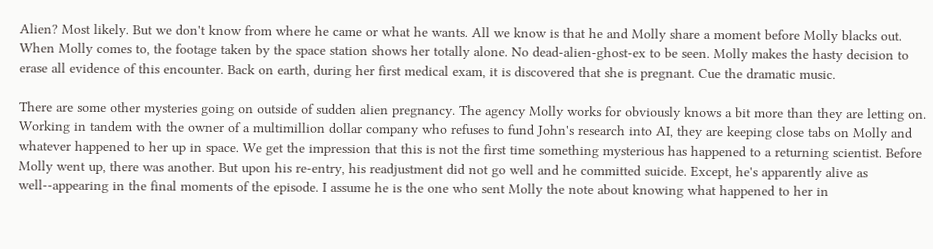Alien? Most likely. But we don't know from where he came or what he wants. All we know is that he and Molly share a moment before Molly blacks out. When Molly comes to, the footage taken by the space station shows her totally alone. No dead-alien-ghost-ex to be seen. Molly makes the hasty decision to erase all evidence of this encounter. Back on earth, during her first medical exam, it is discovered that she is pregnant. Cue the dramatic music.

There are some other mysteries going on outside of sudden alien pregnancy. The agency Molly works for obviously knows a bit more than they are letting on. Working in tandem with the owner of a multimillion dollar company who refuses to fund John's research into AI, they are keeping close tabs on Molly and whatever happened to her up in space. We get the impression that this is not the first time something mysterious has happened to a returning scientist. Before Molly went up, there was another. But upon his re-entry, his readjustment did not go well and he committed suicide. Except, he's apparently alive as well--appearing in the final moments of the episode. I assume he is the one who sent Molly the note about knowing what happened to her in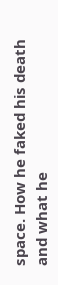space. How he faked his death and what he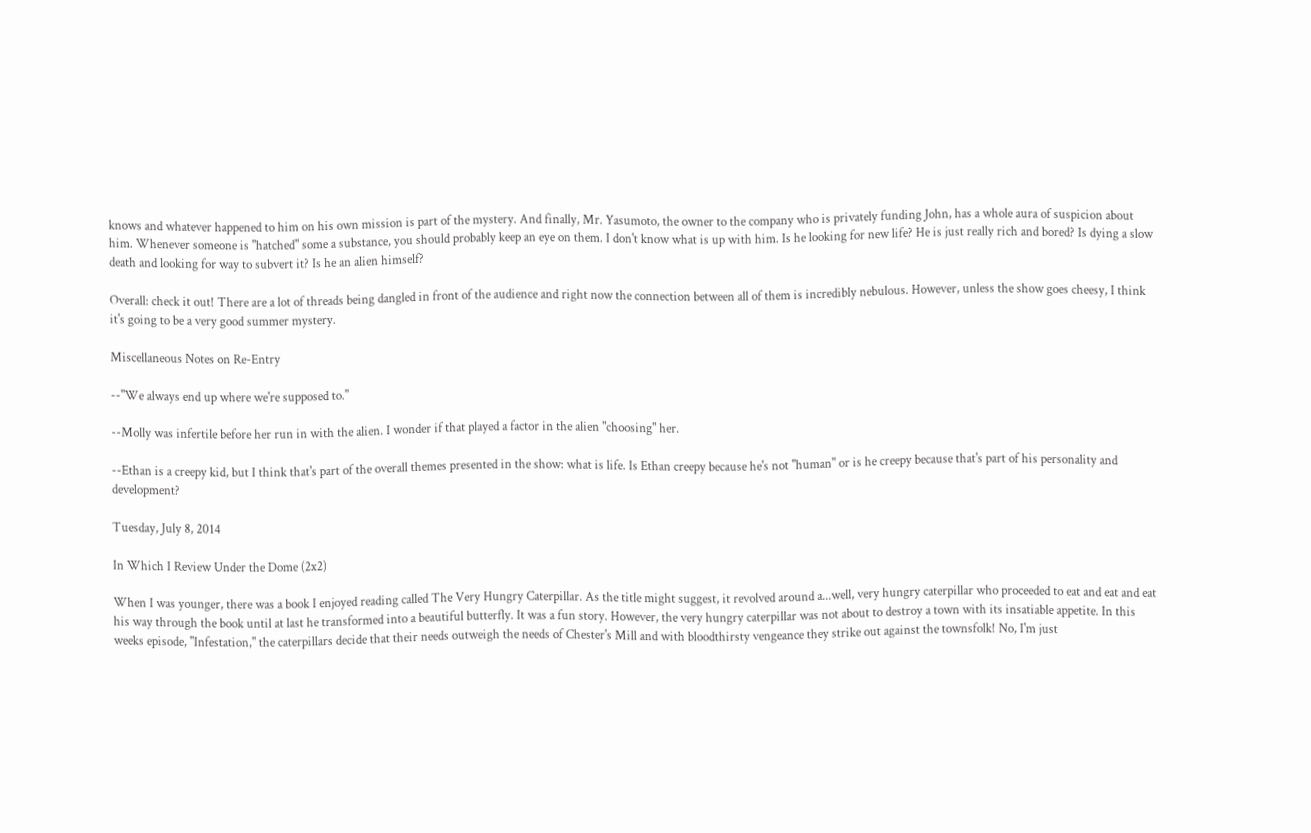knows and whatever happened to him on his own mission is part of the mystery. And finally, Mr. Yasumoto, the owner to the company who is privately funding John, has a whole aura of suspicion about him. Whenever someone is "hatched" some a substance, you should probably keep an eye on them. I don't know what is up with him. Is he looking for new life? He is just really rich and bored? Is dying a slow death and looking for way to subvert it? Is he an alien himself?

Overall: check it out! There are a lot of threads being dangled in front of the audience and right now the connection between all of them is incredibly nebulous. However, unless the show goes cheesy, I think it's going to be a very good summer mystery.

Miscellaneous Notes on Re-Entry

--"We always end up where we're supposed to."

--Molly was infertile before her run in with the alien. I wonder if that played a factor in the alien "choosing" her.

--Ethan is a creepy kid, but I think that's part of the overall themes presented in the show: what is life. Is Ethan creepy because he's not "human" or is he creepy because that's part of his personality and development?

Tuesday, July 8, 2014

In Which I Review Under the Dome (2x2)

When I was younger, there was a book I enjoyed reading called The Very Hungry Caterpillar. As the title might suggest, it revolved around a...well, very hungry caterpillar who proceeded to eat and eat and eat his way through the book until at last he transformed into a beautiful butterfly. It was a fun story. However, the very hungry caterpillar was not about to destroy a town with its insatiable appetite. In this weeks episode, "Infestation," the caterpillars decide that their needs outweigh the needs of Chester's Mill and with bloodthirsty vengeance they strike out against the townsfolk! No, I'm just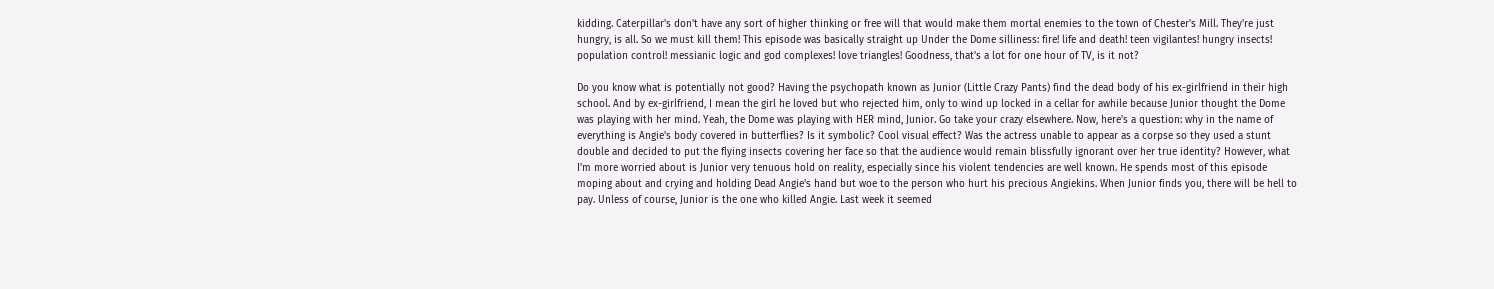kidding. Caterpillar's don't have any sort of higher thinking or free will that would make them mortal enemies to the town of Chester's Mill. They're just hungry, is all. So we must kill them! This episode was basically straight up Under the Dome silliness: fire! life and death! teen vigilantes! hungry insects! population control! messianic logic and god complexes! love triangles! Goodness, that's a lot for one hour of TV, is it not?

Do you know what is potentially not good? Having the psychopath known as Junior (Little Crazy Pants) find the dead body of his ex-girlfriend in their high school. And by ex-girlfriend, I mean the girl he loved but who rejected him, only to wind up locked in a cellar for awhile because Junior thought the Dome was playing with her mind. Yeah, the Dome was playing with HER mind, Junior. Go take your crazy elsewhere. Now, here's a question: why in the name of everything is Angie's body covered in butterflies? Is it symbolic? Cool visual effect? Was the actress unable to appear as a corpse so they used a stunt double and decided to put the flying insects covering her face so that the audience would remain blissfully ignorant over her true identity? However, what I'm more worried about is Junior very tenuous hold on reality, especially since his violent tendencies are well known. He spends most of this episode moping about and crying and holding Dead Angie's hand but woe to the person who hurt his precious Angiekins. When Junior finds you, there will be hell to pay. Unless of course, Junior is the one who killed Angie. Last week it seemed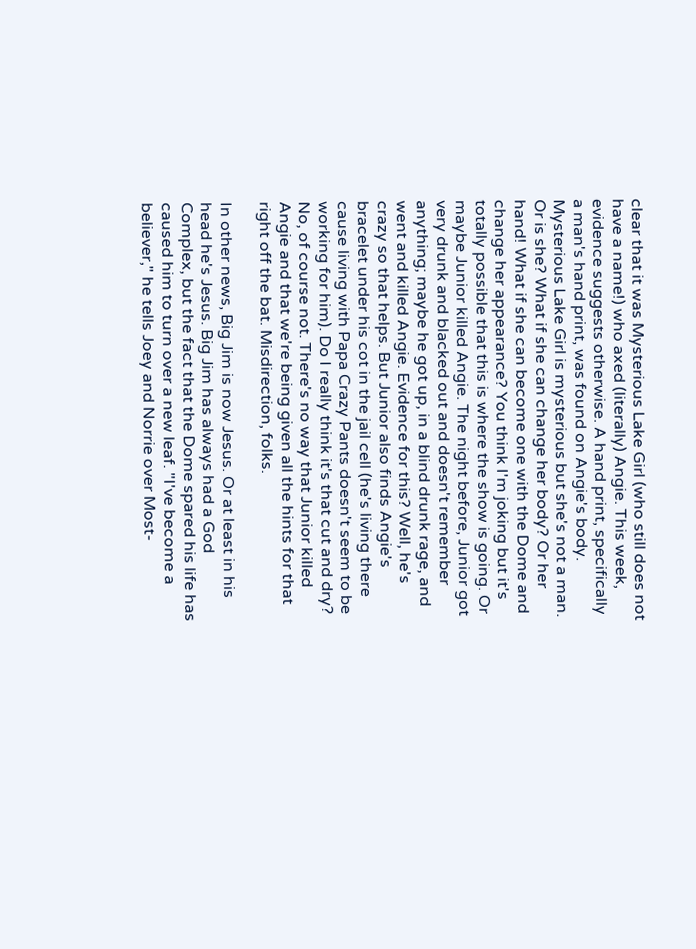clear that it was Mysterious Lake Girl (who still does not have a name!) who axed (literally) Angie. This week, evidence suggests otherwise. A hand print, specifically a man's hand print, was found on Angie's body. Mysterious Lake Girl is mysterious but she's not a man. Or is she? What if she can change her body? Or her hand! What if she can become one with the Dome and change her appearance? You think I'm joking but it's totally possible that this is where the show is going. Or maybe Junior killed Angie. The night before, Junior got very drunk and blacked out and doesn't remember anything; maybe he got up, in a blind drunk rage, and went and killed Angie. Evidence for this? Well, he's crazy so that helps. But Junior also finds Angie's bracelet under his cot in the jail cell (he's living there cause living with Papa Crazy Pants doesn't seem to be working for him). Do I really think it's that cut and dry? No, of course not. There's no way that Junior killed Angie and that we're being given all the hints for that right off the bat. Misdirection, folks.

In other news, Big Jim is now Jesus. Or at least in his head he's Jesus. Big Jim has always had a God Complex, but the fact that the Dome spared his life has caused him to turn over a new leaf. "I've become a believer," he tells Joey and Norrie over Most-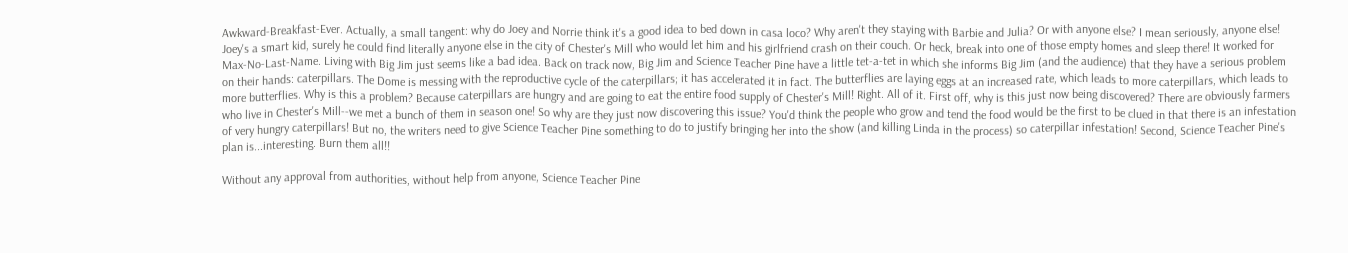Awkward-Breakfast-Ever. Actually, a small tangent: why do Joey and Norrie think it's a good idea to bed down in casa loco? Why aren't they staying with Barbie and Julia? Or with anyone else? I mean seriously, anyone else! Joey's a smart kid, surely he could find literally anyone else in the city of Chester's Mill who would let him and his girlfriend crash on their couch. Or heck, break into one of those empty homes and sleep there! It worked for Max-No-Last-Name. Living with Big Jim just seems like a bad idea. Back on track now, Big Jim and Science Teacher Pine have a little tet-a-tet in which she informs Big Jim (and the audience) that they have a serious problem on their hands: caterpillars. The Dome is messing with the reproductive cycle of the caterpillars; it has accelerated it in fact. The butterflies are laying eggs at an increased rate, which leads to more caterpillars, which leads to more butterflies. Why is this a problem? Because caterpillars are hungry and are going to eat the entire food supply of Chester's Mill! Right. All of it. First off, why is this just now being discovered? There are obviously farmers who live in Chester's Mill--we met a bunch of them in season one! So why are they just now discovering this issue? You'd think the people who grow and tend the food would be the first to be clued in that there is an infestation of very hungry caterpillars! But no, the writers need to give Science Teacher Pine something to do to justify bringing her into the show (and killing Linda in the process) so caterpillar infestation! Second, Science Teacher Pine's plan is...interesting. Burn them all!!

Without any approval from authorities, without help from anyone, Science Teacher Pine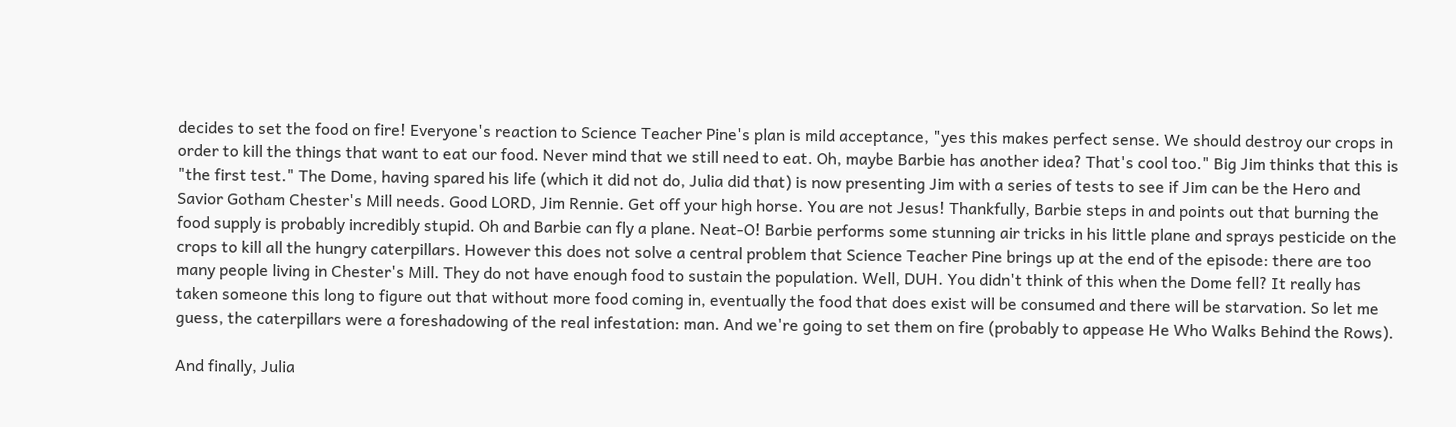decides to set the food on fire! Everyone's reaction to Science Teacher Pine's plan is mild acceptance, "yes this makes perfect sense. We should destroy our crops in order to kill the things that want to eat our food. Never mind that we still need to eat. Oh, maybe Barbie has another idea? That's cool too." Big Jim thinks that this is "the first test." The Dome, having spared his life (which it did not do, Julia did that) is now presenting Jim with a series of tests to see if Jim can be the Hero and Savior Gotham Chester's Mill needs. Good LORD, Jim Rennie. Get off your high horse. You are not Jesus! Thankfully, Barbie steps in and points out that burning the food supply is probably incredibly stupid. Oh and Barbie can fly a plane. Neat-O! Barbie performs some stunning air tricks in his little plane and sprays pesticide on the crops to kill all the hungry caterpillars. However this does not solve a central problem that Science Teacher Pine brings up at the end of the episode: there are too many people living in Chester's Mill. They do not have enough food to sustain the population. Well, DUH. You didn't think of this when the Dome fell? It really has taken someone this long to figure out that without more food coming in, eventually the food that does exist will be consumed and there will be starvation. So let me guess, the caterpillars were a foreshadowing of the real infestation: man. And we're going to set them on fire (probably to appease He Who Walks Behind the Rows).

And finally, Julia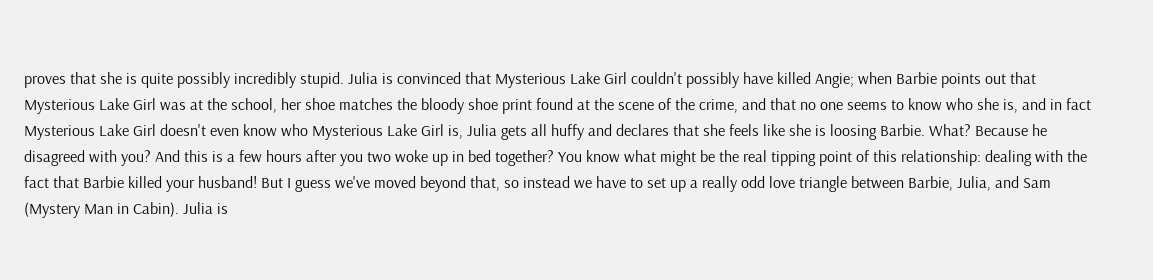proves that she is quite possibly incredibly stupid. Julia is convinced that Mysterious Lake Girl couldn't possibly have killed Angie; when Barbie points out that Mysterious Lake Girl was at the school, her shoe matches the bloody shoe print found at the scene of the crime, and that no one seems to know who she is, and in fact Mysterious Lake Girl doesn't even know who Mysterious Lake Girl is, Julia gets all huffy and declares that she feels like she is loosing Barbie. What? Because he disagreed with you? And this is a few hours after you two woke up in bed together? You know what might be the real tipping point of this relationship: dealing with the fact that Barbie killed your husband! But I guess we've moved beyond that, so instead we have to set up a really odd love triangle between Barbie, Julia, and Sam (Mystery Man in Cabin). Julia is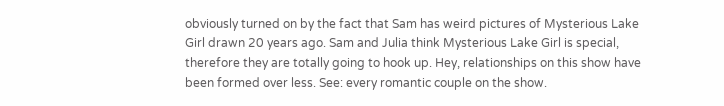obviously turned on by the fact that Sam has weird pictures of Mysterious Lake Girl drawn 20 years ago. Sam and Julia think Mysterious Lake Girl is special, therefore they are totally going to hook up. Hey, relationships on this show have been formed over less. See: every romantic couple on the show.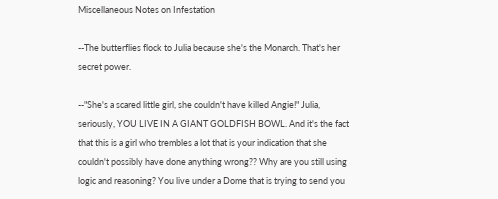Miscellaneous Notes on Infestation

--The butterflies flock to Julia because she's the Monarch. That's her secret power.

--"She's a scared little girl, she couldn't have killed Angie!" Julia, seriously, YOU LIVE IN A GIANT GOLDFISH BOWL. And it's the fact that this is a girl who trembles a lot that is your indication that she couldn't possibly have done anything wrong?? Why are you still using logic and reasoning? You live under a Dome that is trying to send you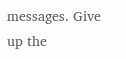messages. Give up the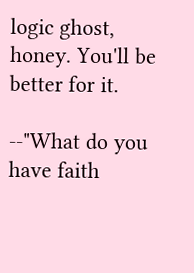logic ghost, honey. You'll be better for it.

--"What do you have faith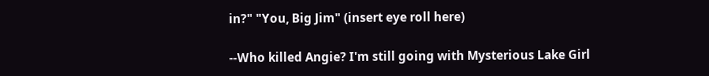in?" "You, Big Jim" (insert eye roll here)

--Who killed Angie? I'm still going with Mysterious Lake Girl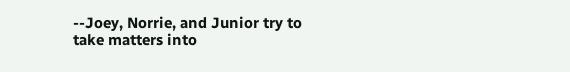--Joey, Norrie, and Junior try to take matters into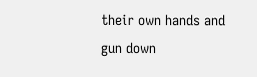their own hands and gun down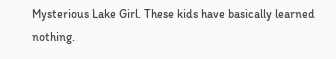Mysterious Lake Girl. These kids have basically learned nothing.